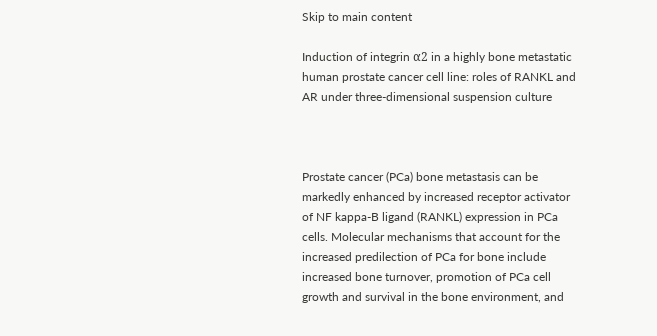Skip to main content

Induction of integrin α2 in a highly bone metastatic human prostate cancer cell line: roles of RANKL and AR under three-dimensional suspension culture



Prostate cancer (PCa) bone metastasis can be markedly enhanced by increased receptor activator of NF kappa-B ligand (RANKL) expression in PCa cells. Molecular mechanisms that account for the increased predilection of PCa for bone include increased bone turnover, promotion of PCa cell growth and survival in the bone environment, and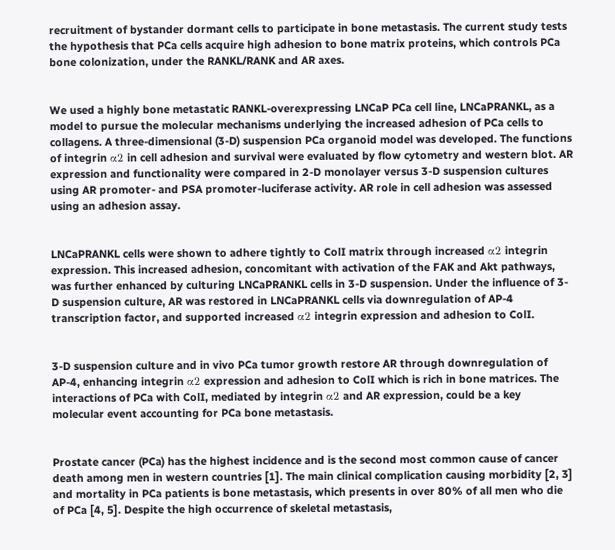recruitment of bystander dormant cells to participate in bone metastasis. The current study tests the hypothesis that PCa cells acquire high adhesion to bone matrix proteins, which controls PCa bone colonization, under the RANKL/RANK and AR axes.


We used a highly bone metastatic RANKL-overexpressing LNCaP PCa cell line, LNCaPRANKL, as a model to pursue the molecular mechanisms underlying the increased adhesion of PCa cells to collagens. A three-dimensional (3-D) suspension PCa organoid model was developed. The functions of integrin α2 in cell adhesion and survival were evaluated by flow cytometry and western blot. AR expression and functionality were compared in 2-D monolayer versus 3-D suspension cultures using AR promoter- and PSA promoter-luciferase activity. AR role in cell adhesion was assessed using an adhesion assay.


LNCaPRANKL cells were shown to adhere tightly to ColI matrix through increased α2 integrin expression. This increased adhesion, concomitant with activation of the FAK and Akt pathways, was further enhanced by culturing LNCaPRANKL cells in 3-D suspension. Under the influence of 3-D suspension culture, AR was restored in LNCaPRANKL cells via downregulation of AP-4 transcription factor, and supported increased α2 integrin expression and adhesion to ColI.


3-D suspension culture and in vivo PCa tumor growth restore AR through downregulation of AP-4, enhancing integrin α2 expression and adhesion to ColI which is rich in bone matrices. The interactions of PCa with ColI, mediated by integrin α2 and AR expression, could be a key molecular event accounting for PCa bone metastasis.


Prostate cancer (PCa) has the highest incidence and is the second most common cause of cancer death among men in western countries [1]. The main clinical complication causing morbidity [2, 3] and mortality in PCa patients is bone metastasis, which presents in over 80% of all men who die of PCa [4, 5]. Despite the high occurrence of skeletal metastasis,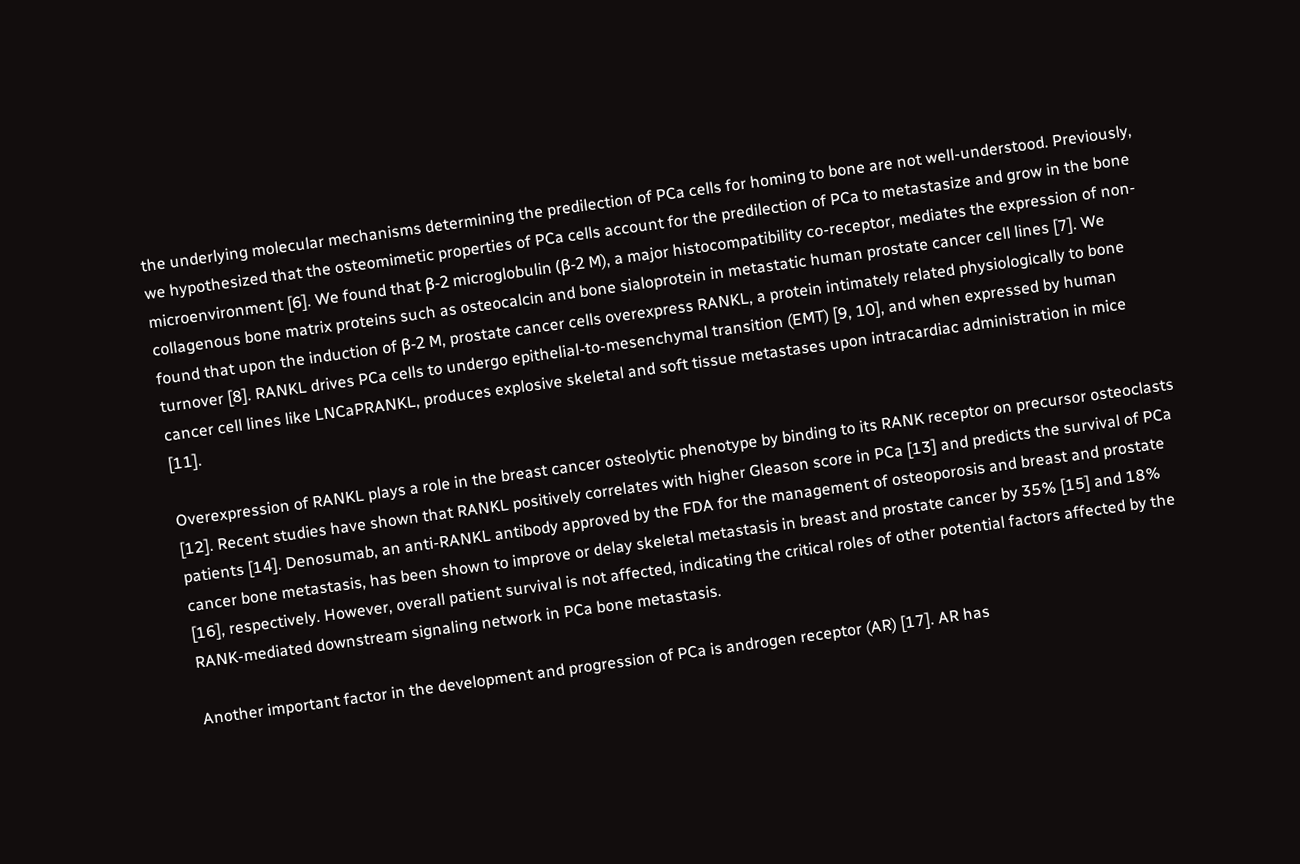the underlying molecular mechanisms determining the predilection of PCa cells for homing to bone are not well-understood. Previously, we hypothesized that the osteomimetic properties of PCa cells account for the predilection of PCa to metastasize and grow in the bone microenvironment [6]. We found that β-2 microglobulin (β-2 M), a major histocompatibility co-receptor, mediates the expression of non-collagenous bone matrix proteins such as osteocalcin and bone sialoprotein in metastatic human prostate cancer cell lines [7]. We found that upon the induction of β-2 M, prostate cancer cells overexpress RANKL, a protein intimately related physiologically to bone turnover [8]. RANKL drives PCa cells to undergo epithelial-to-mesenchymal transition (EMT) [9, 10], and when expressed by human cancer cell lines like LNCaPRANKL, produces explosive skeletal and soft tissue metastases upon intracardiac administration in mice [11].

Overexpression of RANKL plays a role in the breast cancer osteolytic phenotype by binding to its RANK receptor on precursor osteoclasts [12]. Recent studies have shown that RANKL positively correlates with higher Gleason score in PCa [13] and predicts the survival of PCa patients [14]. Denosumab, an anti-RANKL antibody approved by the FDA for the management of osteoporosis and breast and prostate cancer bone metastasis, has been shown to improve or delay skeletal metastasis in breast and prostate cancer by 35% [15] and 18% [16], respectively. However, overall patient survival is not affected, indicating the critical roles of other potential factors affected by the RANK-mediated downstream signaling network in PCa bone metastasis.

Another important factor in the development and progression of PCa is androgen receptor (AR) [17]. AR has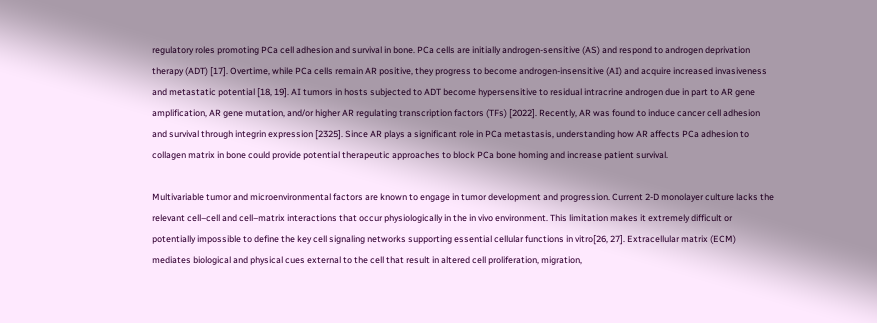regulatory roles promoting PCa cell adhesion and survival in bone. PCa cells are initially androgen-sensitive (AS) and respond to androgen deprivation therapy (ADT) [17]. Overtime, while PCa cells remain AR positive, they progress to become androgen-insensitive (AI) and acquire increased invasiveness and metastatic potential [18, 19]. AI tumors in hosts subjected to ADT become hypersensitive to residual intracrine androgen due in part to AR gene amplification, AR gene mutation, and/or higher AR regulating transcription factors (TFs) [2022]. Recently, AR was found to induce cancer cell adhesion and survival through integrin expression [2325]. Since AR plays a significant role in PCa metastasis, understanding how AR affects PCa adhesion to collagen matrix in bone could provide potential therapeutic approaches to block PCa bone homing and increase patient survival.

Multivariable tumor and microenvironmental factors are known to engage in tumor development and progression. Current 2-D monolayer culture lacks the relevant cell–cell and cell–matrix interactions that occur physiologically in the in vivo environment. This limitation makes it extremely difficult or potentially impossible to define the key cell signaling networks supporting essential cellular functions in vitro[26, 27]. Extracellular matrix (ECM) mediates biological and physical cues external to the cell that result in altered cell proliferation, migration,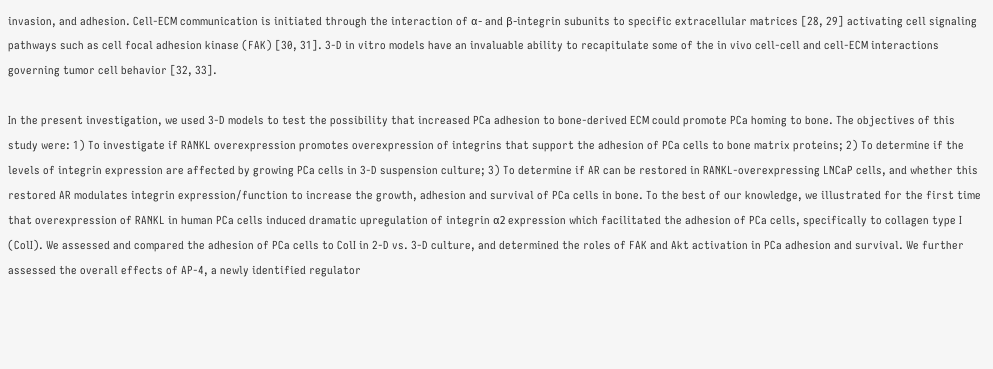invasion, and adhesion. Cell-ECM communication is initiated through the interaction of α- and β-integrin subunits to specific extracellular matrices [28, 29] activating cell signaling pathways such as cell focal adhesion kinase (FAK) [30, 31]. 3-D in vitro models have an invaluable ability to recapitulate some of the in vivo cell-cell and cell-ECM interactions governing tumor cell behavior [32, 33].

In the present investigation, we used 3-D models to test the possibility that increased PCa adhesion to bone-derived ECM could promote PCa homing to bone. The objectives of this study were: 1) To investigate if RANKL overexpression promotes overexpression of integrins that support the adhesion of PCa cells to bone matrix proteins; 2) To determine if the levels of integrin expression are affected by growing PCa cells in 3-D suspension culture; 3) To determine if AR can be restored in RANKL-overexpressing LNCaP cells, and whether this restored AR modulates integrin expression/function to increase the growth, adhesion and survival of PCa cells in bone. To the best of our knowledge, we illustrated for the first time that overexpression of RANKL in human PCa cells induced dramatic upregulation of integrin α2 expression which facilitated the adhesion of PCa cells, specifically to collagen type I (ColI). We assessed and compared the adhesion of PCa cells to ColI in 2-D vs. 3-D culture, and determined the roles of FAK and Akt activation in PCa adhesion and survival. We further assessed the overall effects of AP-4, a newly identified regulator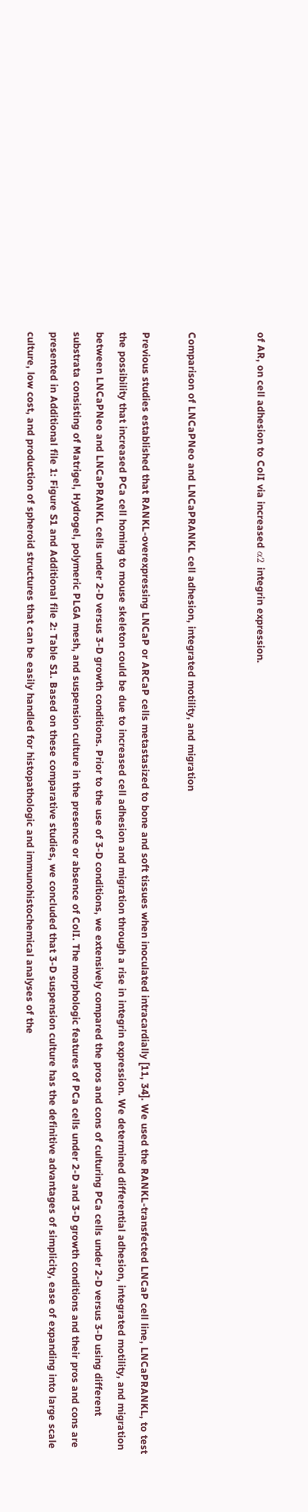of AR, on cell adhesion to ColI via increased α2 integrin expression.


Comparison of LNCaPNeo and LNCaPRANKL cell adhesion, integrated motility, and migration

Previous studies established that RANKL-overexpressing LNCaP or ARCaP cells metastasized to bone and soft tissues when inoculated intracardially [11, 34]. We used the RANKL-transfected LNCaP cell line, LNCaPRANKL, to test the possibility that increased PCa cell homing to mouse skeleton could be due to increased cell adhesion and migration through a rise in integrin expression. We determined differential adhesion, integrated motility, and migration between LNCaPNeo and LNCaPRANKL cells under 2-D versus 3-D growth conditions. Prior to the use of 3-D conditions, we extensively compared the pros and cons of culturing PCa cells under 2-D versus 3-D using different substrata consisting of Matrigel, Hydrogel, polymeric PLGA mesh, and suspension culture in the presence or absence of ColI. The morphologic features of PCa cells under 2-D and 3-D growth conditions and their pros and cons are presented in Additional file 1: Figure S1 and Additional file 2: Table S1. Based on these comparative studies, we concluded that 3-D suspension culture has the definitive advantages of simplicity, ease of expanding into large scale culture, low cost, and production of spheroid structures that can be easily handled for histopathologic and immunohistochemical analyses of the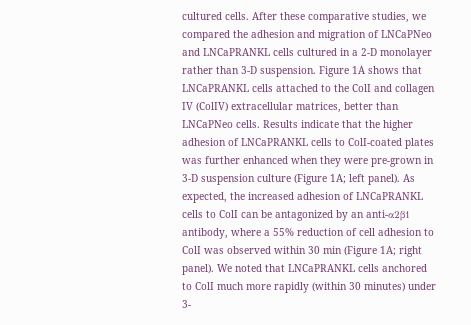cultured cells. After these comparative studies, we compared the adhesion and migration of LNCaPNeo and LNCaPRANKL cells cultured in a 2-D monolayer rather than 3-D suspension. Figure 1A shows that LNCaPRANKL cells attached to the ColI and collagen IV (ColIV) extracellular matrices, better than LNCaPNeo cells. Results indicate that the higher adhesion of LNCaPRANKL cells to ColI-coated plates was further enhanced when they were pre-grown in 3-D suspension culture (Figure 1A; left panel). As expected, the increased adhesion of LNCaPRANKL cells to ColI can be antagonized by an anti-α2β1 antibody, where a 55% reduction of cell adhesion to ColI was observed within 30 min (Figure 1A; right panel). We noted that LNCaPRANKL cells anchored to ColI much more rapidly (within 30 minutes) under 3-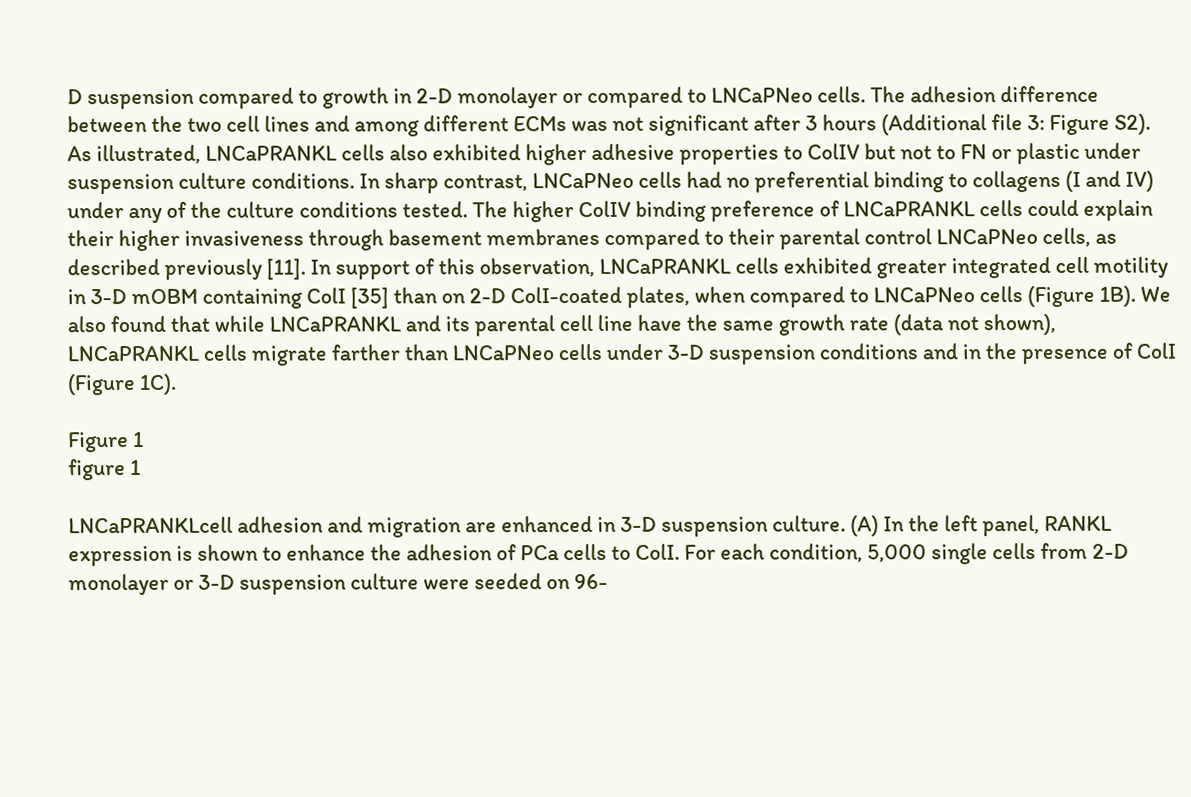D suspension compared to growth in 2-D monolayer or compared to LNCaPNeo cells. The adhesion difference between the two cell lines and among different ECMs was not significant after 3 hours (Additional file 3: Figure S2). As illustrated, LNCaPRANKL cells also exhibited higher adhesive properties to ColIV but not to FN or plastic under suspension culture conditions. In sharp contrast, LNCaPNeo cells had no preferential binding to collagens (I and IV) under any of the culture conditions tested. The higher ColIV binding preference of LNCaPRANKL cells could explain their higher invasiveness through basement membranes compared to their parental control LNCaPNeo cells, as described previously [11]. In support of this observation, LNCaPRANKL cells exhibited greater integrated cell motility in 3-D mOBM containing ColI [35] than on 2-D ColI-coated plates, when compared to LNCaPNeo cells (Figure 1B). We also found that while LNCaPRANKL and its parental cell line have the same growth rate (data not shown), LNCaPRANKL cells migrate farther than LNCaPNeo cells under 3-D suspension conditions and in the presence of ColI (Figure 1C).

Figure 1
figure 1

LNCaPRANKLcell adhesion and migration are enhanced in 3-D suspension culture. (A) In the left panel, RANKL expression is shown to enhance the adhesion of PCa cells to ColI. For each condition, 5,000 single cells from 2-D monolayer or 3-D suspension culture were seeded on 96-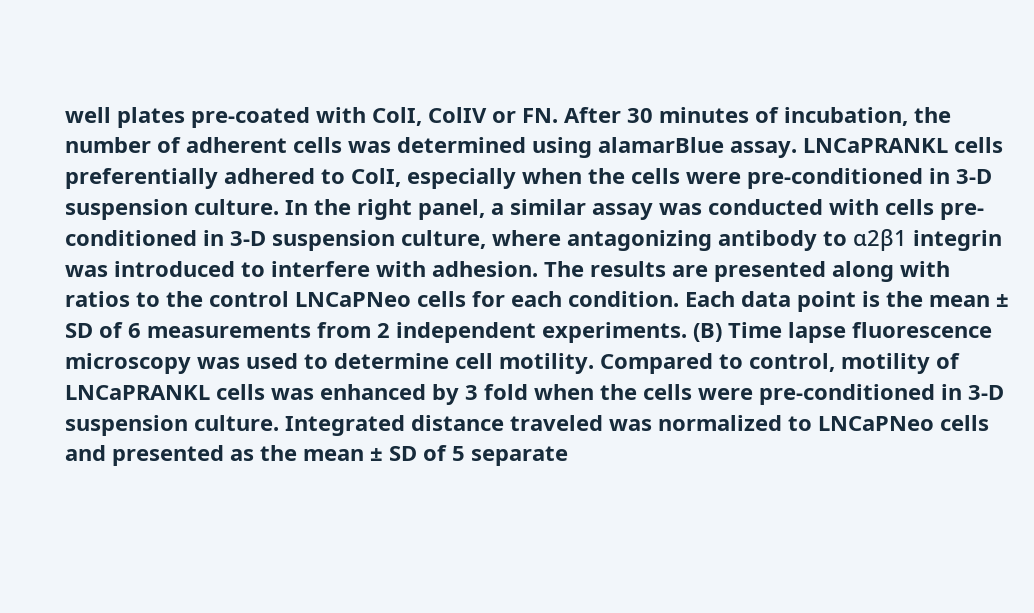well plates pre-coated with ColI, ColIV or FN. After 30 minutes of incubation, the number of adherent cells was determined using alamarBlue assay. LNCaPRANKL cells preferentially adhered to ColI, especially when the cells were pre-conditioned in 3-D suspension culture. In the right panel, a similar assay was conducted with cells pre-conditioned in 3-D suspension culture, where antagonizing antibody to α2β1 integrin was introduced to interfere with adhesion. The results are presented along with ratios to the control LNCaPNeo cells for each condition. Each data point is the mean ± SD of 6 measurements from 2 independent experiments. (B) Time lapse fluorescence microscopy was used to determine cell motility. Compared to control, motility of LNCaPRANKL cells was enhanced by 3 fold when the cells were pre-conditioned in 3-D suspension culture. Integrated distance traveled was normalized to LNCaPNeo cells and presented as the mean ± SD of 5 separate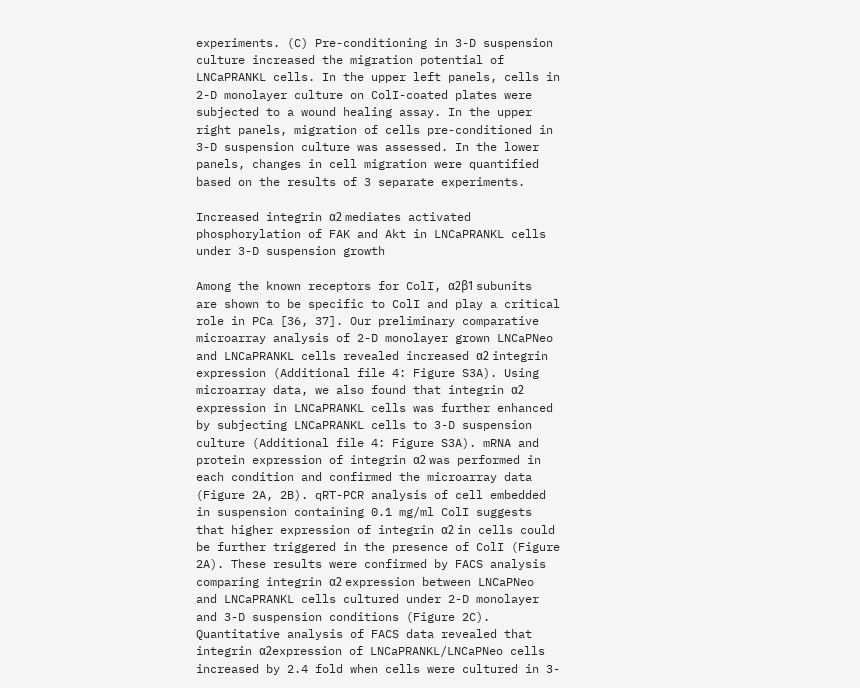experiments. (C) Pre-conditioning in 3-D suspension culture increased the migration potential of LNCaPRANKL cells. In the upper left panels, cells in 2-D monolayer culture on ColI-coated plates were subjected to a wound healing assay. In the upper right panels, migration of cells pre-conditioned in 3-D suspension culture was assessed. In the lower panels, changes in cell migration were quantified based on the results of 3 separate experiments.

Increased integrin α2 mediates activated phosphorylation of FAK and Akt in LNCaPRANKL cells under 3-D suspension growth

Among the known receptors for ColI, α2β1 subunits are shown to be specific to ColI and play a critical role in PCa [36, 37]. Our preliminary comparative microarray analysis of 2-D monolayer grown LNCaPNeo and LNCaPRANKL cells revealed increased α2 integrin expression (Additional file 4: Figure S3A). Using microarray data, we also found that integrin α2 expression in LNCaPRANKL cells was further enhanced by subjecting LNCaPRANKL cells to 3-D suspension culture (Additional file 4: Figure S3A). mRNA and protein expression of integrin α2 was performed in each condition and confirmed the microarray data (Figure 2A, 2B). qRT-PCR analysis of cell embedded in suspension containing 0.1 mg/ml ColI suggests that higher expression of integrin α2 in cells could be further triggered in the presence of ColI (Figure 2A). These results were confirmed by FACS analysis comparing integrin α2 expression between LNCaPNeo and LNCaPRANKL cells cultured under 2-D monolayer and 3-D suspension conditions (Figure 2C). Quantitative analysis of FACS data revealed that integrin α2expression of LNCaPRANKL/LNCaPNeo cells increased by 2.4 fold when cells were cultured in 3-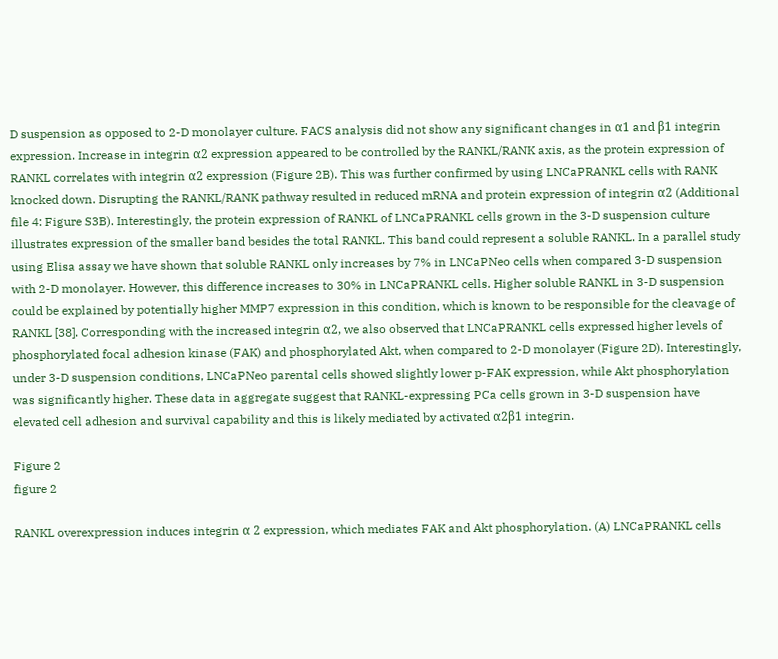D suspension as opposed to 2-D monolayer culture. FACS analysis did not show any significant changes in α1 and β1 integrin expression. Increase in integrin α2 expression appeared to be controlled by the RANKL/RANK axis, as the protein expression of RANKL correlates with integrin α2 expression (Figure 2B). This was further confirmed by using LNCaPRANKL cells with RANK knocked down. Disrupting the RANKL/RANK pathway resulted in reduced mRNA and protein expression of integrin α2 (Additional file 4: Figure S3B). Interestingly, the protein expression of RANKL of LNCaPRANKL cells grown in the 3-D suspension culture illustrates expression of the smaller band besides the total RANKL. This band could represent a soluble RANKL. In a parallel study using Elisa assay we have shown that soluble RANKL only increases by 7% in LNCaPNeo cells when compared 3-D suspension with 2-D monolayer. However, this difference increases to 30% in LNCaPRANKL cells. Higher soluble RANKL in 3-D suspension could be explained by potentially higher MMP7 expression in this condition, which is known to be responsible for the cleavage of RANKL [38]. Corresponding with the increased integrin α2, we also observed that LNCaPRANKL cells expressed higher levels of phosphorylated focal adhesion kinase (FAK) and phosphorylated Akt, when compared to 2-D monolayer (Figure 2D). Interestingly, under 3-D suspension conditions, LNCaPNeo parental cells showed slightly lower p-FAK expression, while Akt phosphorylation was significantly higher. These data in aggregate suggest that RANKL-expressing PCa cells grown in 3-D suspension have elevated cell adhesion and survival capability and this is likely mediated by activated α2β1 integrin.

Figure 2
figure 2

RANKL overexpression induces integrin α 2 expression, which mediates FAK and Akt phosphorylation. (A) LNCaPRANKL cells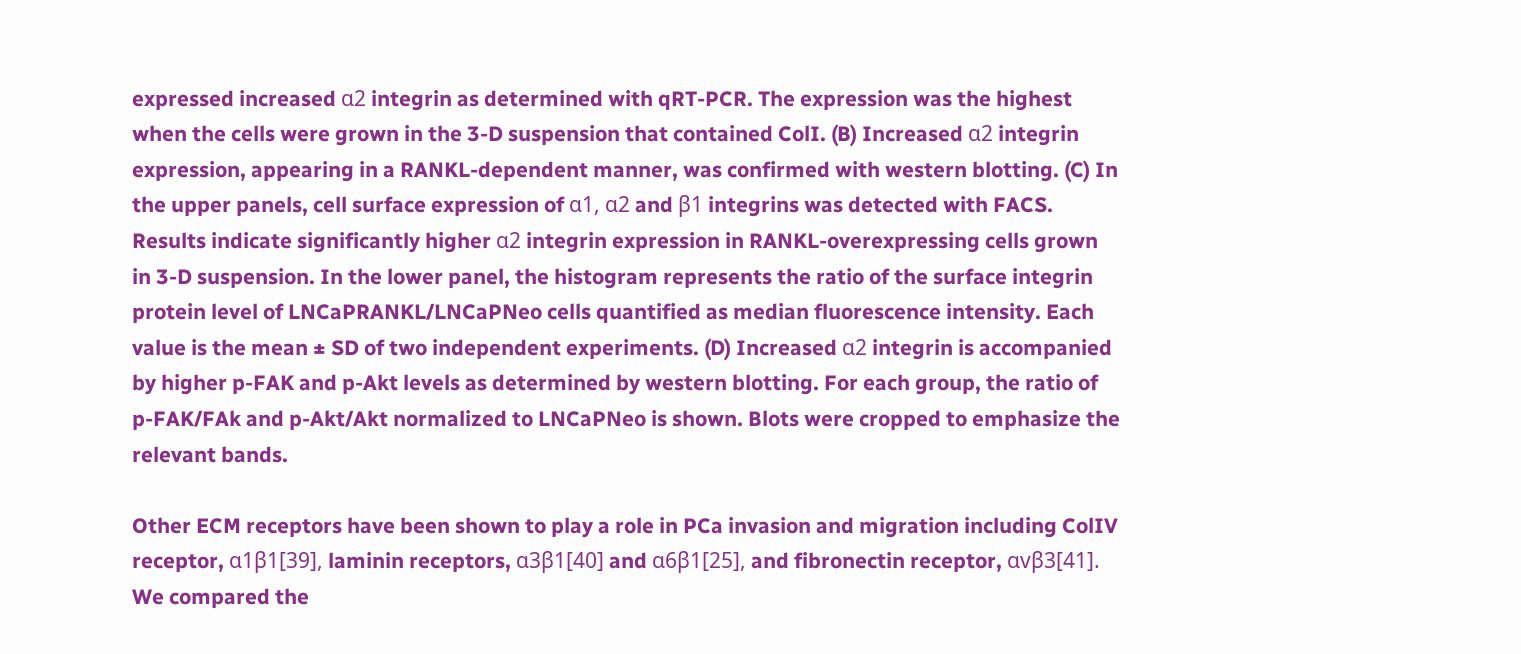expressed increased α2 integrin as determined with qRT-PCR. The expression was the highest when the cells were grown in the 3-D suspension that contained ColI. (B) Increased α2 integrin expression, appearing in a RANKL-dependent manner, was confirmed with western blotting. (C) In the upper panels, cell surface expression of α1, α2 and β1 integrins was detected with FACS. Results indicate significantly higher α2 integrin expression in RANKL-overexpressing cells grown in 3-D suspension. In the lower panel, the histogram represents the ratio of the surface integrin protein level of LNCaPRANKL/LNCaPNeo cells quantified as median fluorescence intensity. Each value is the mean ± SD of two independent experiments. (D) Increased α2 integrin is accompanied by higher p-FAK and p-Akt levels as determined by western blotting. For each group, the ratio of p-FAK/FAk and p-Akt/Akt normalized to LNCaPNeo is shown. Blots were cropped to emphasize the relevant bands.

Other ECM receptors have been shown to play a role in PCa invasion and migration including ColIV receptor, α1β1[39], laminin receptors, α3β1[40] and α6β1[25], and fibronectin receptor, αvβ3[41]. We compared the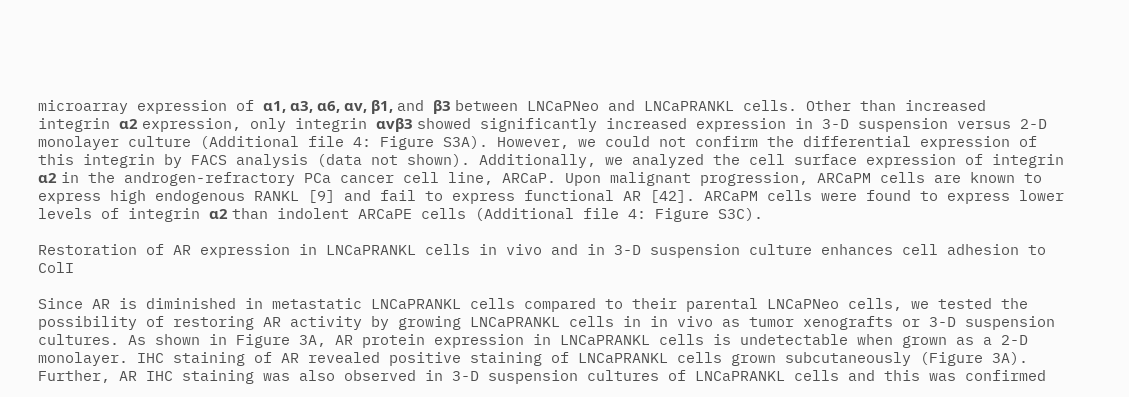microarray expression of α1, α3, α6, αv, β1, and β3 between LNCaPNeo and LNCaPRANKL cells. Other than increased integrin α2 expression, only integrin αvβ3 showed significantly increased expression in 3-D suspension versus 2-D monolayer culture (Additional file 4: Figure S3A). However, we could not confirm the differential expression of this integrin by FACS analysis (data not shown). Additionally, we analyzed the cell surface expression of integrin α2 in the androgen-refractory PCa cancer cell line, ARCaP. Upon malignant progression, ARCaPM cells are known to express high endogenous RANKL [9] and fail to express functional AR [42]. ARCaPM cells were found to express lower levels of integrin α2 than indolent ARCaPE cells (Additional file 4: Figure S3C).

Restoration of AR expression in LNCaPRANKL cells in vivo and in 3-D suspension culture enhances cell adhesion to ColI

Since AR is diminished in metastatic LNCaPRANKL cells compared to their parental LNCaPNeo cells, we tested the possibility of restoring AR activity by growing LNCaPRANKL cells in in vivo as tumor xenografts or 3-D suspension cultures. As shown in Figure 3A, AR protein expression in LNCaPRANKL cells is undetectable when grown as a 2-D monolayer. IHC staining of AR revealed positive staining of LNCaPRANKL cells grown subcutaneously (Figure 3A). Further, AR IHC staining was also observed in 3-D suspension cultures of LNCaPRANKL cells and this was confirmed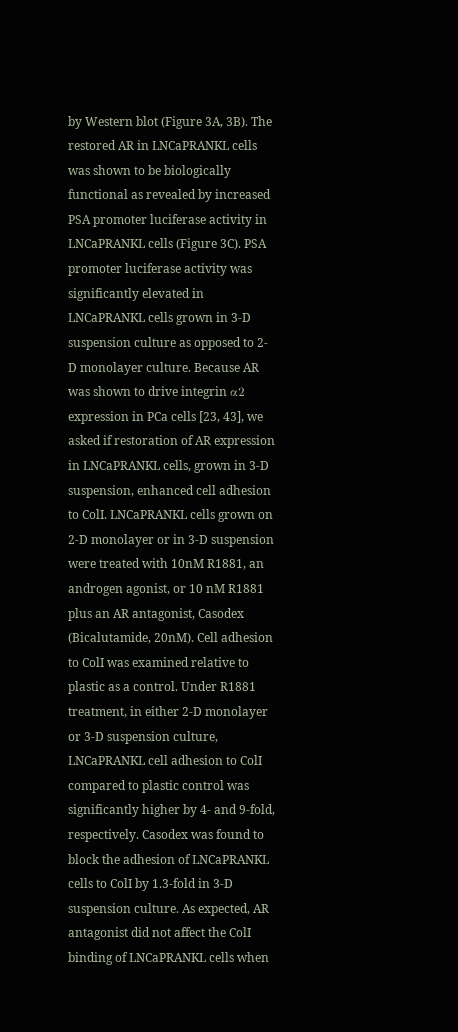by Western blot (Figure 3A, 3B). The restored AR in LNCaPRANKL cells was shown to be biologically functional as revealed by increased PSA promoter luciferase activity in LNCaPRANKL cells (Figure 3C). PSA promoter luciferase activity was significantly elevated in LNCaPRANKL cells grown in 3-D suspension culture as opposed to 2-D monolayer culture. Because AR was shown to drive integrin α2 expression in PCa cells [23, 43], we asked if restoration of AR expression in LNCaPRANKL cells, grown in 3-D suspension, enhanced cell adhesion to ColI. LNCaPRANKL cells grown on 2-D monolayer or in 3-D suspension were treated with 10nM R1881, an androgen agonist, or 10 nM R1881 plus an AR antagonist, Casodex (Bicalutamide, 20nM). Cell adhesion to ColI was examined relative to plastic as a control. Under R1881 treatment, in either 2-D monolayer or 3-D suspension culture, LNCaPRANKL cell adhesion to ColI compared to plastic control was significantly higher by 4- and 9-fold, respectively. Casodex was found to block the adhesion of LNCaPRANKL cells to ColI by 1.3-fold in 3-D suspension culture. As expected, AR antagonist did not affect the ColI binding of LNCaPRANKL cells when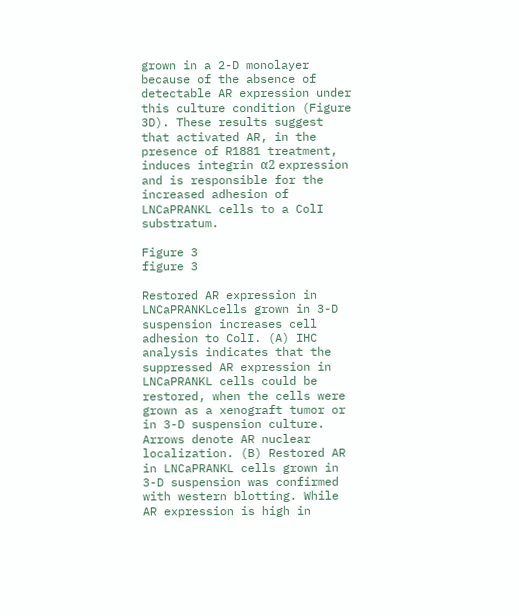grown in a 2-D monolayer because of the absence of detectable AR expression under this culture condition (Figure 3D). These results suggest that activated AR, in the presence of R1881 treatment, induces integrin α2 expression and is responsible for the increased adhesion of LNCaPRANKL cells to a ColI substratum.

Figure 3
figure 3

Restored AR expression in LNCaPRANKLcells grown in 3-D suspension increases cell adhesion to ColI. (A) IHC analysis indicates that the suppressed AR expression in LNCaPRANKL cells could be restored, when the cells were grown as a xenograft tumor or in 3-D suspension culture. Arrows denote AR nuclear localization. (B) Restored AR in LNCaPRANKL cells grown in 3-D suspension was confirmed with western blotting. While AR expression is high in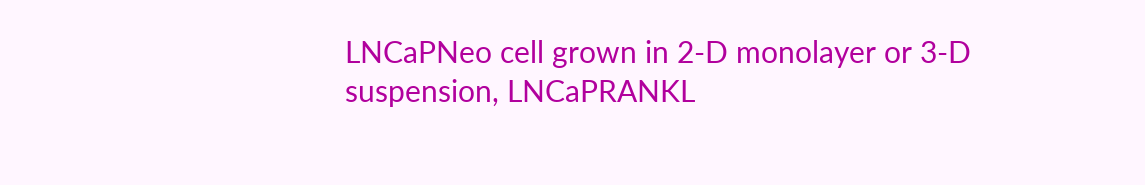LNCaPNeo cell grown in 2-D monolayer or 3-D suspension, LNCaPRANKL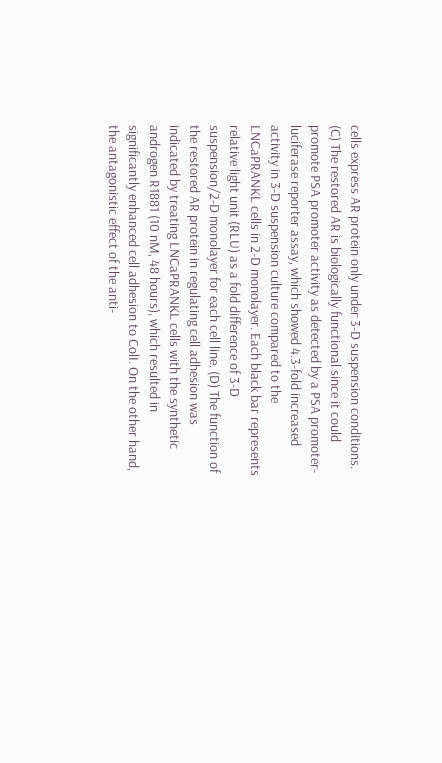cells express AR protein only under 3-D suspension conditions. (C) The restored AR is biologically functional since it could promote PSA promoter activity as detected by a PSA promoter-luciferase reporter assay, which showed 4.3-fold increased activity in 3-D suspension culture compared to the LNCaPRANKL cells in 2-D monolayer. Each black bar represents relative light unit (RLU) as a fold difference of 3-D suspension/2-D monolayer for each cell line. (D) The function of the restored AR protein in regulating cell adhesion was indicated by treating LNCaPRANKL cells with the synthetic androgen R1881 (10 nM, 48 hours), which resulted in significantly enhanced cell adhesion to ColI. On the other hand, the antagonistic effect of the anti-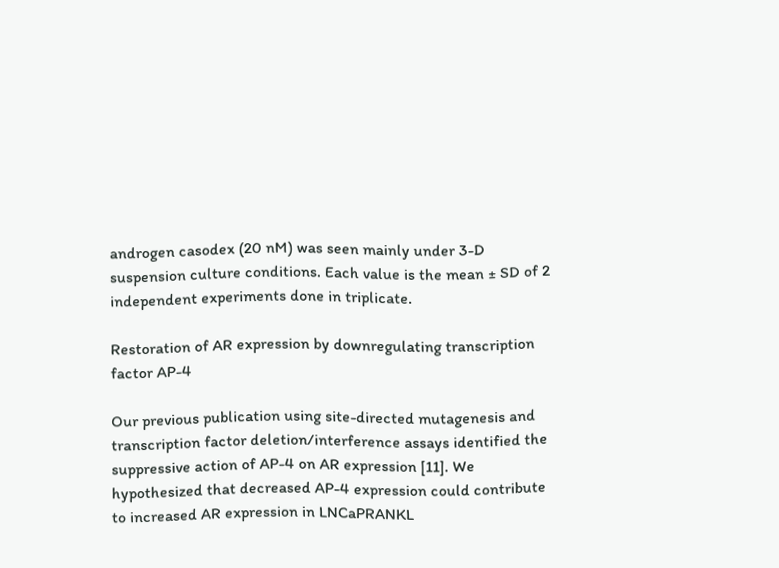androgen casodex (20 nM) was seen mainly under 3-D suspension culture conditions. Each value is the mean ± SD of 2 independent experiments done in triplicate.

Restoration of AR expression by downregulating transcription factor AP-4

Our previous publication using site-directed mutagenesis and transcription factor deletion/interference assays identified the suppressive action of AP-4 on AR expression [11]. We hypothesized that decreased AP-4 expression could contribute to increased AR expression in LNCaPRANKL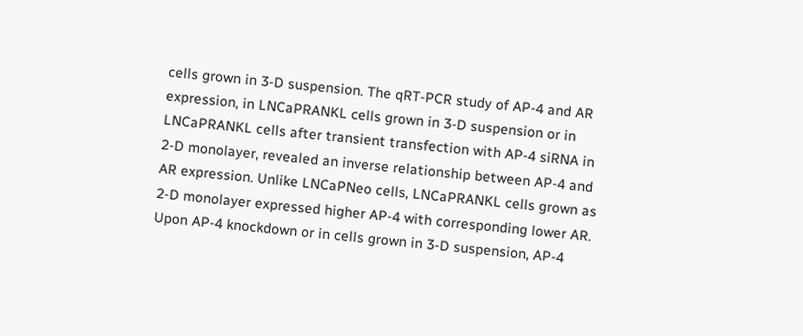cells grown in 3-D suspension. The qRT-PCR study of AP-4 and AR expression, in LNCaPRANKL cells grown in 3-D suspension or in LNCaPRANKL cells after transient transfection with AP-4 siRNA in 2-D monolayer, revealed an inverse relationship between AP-4 and AR expression. Unlike LNCaPNeo cells, LNCaPRANKL cells grown as 2-D monolayer expressed higher AP-4 with corresponding lower AR. Upon AP-4 knockdown or in cells grown in 3-D suspension, AP-4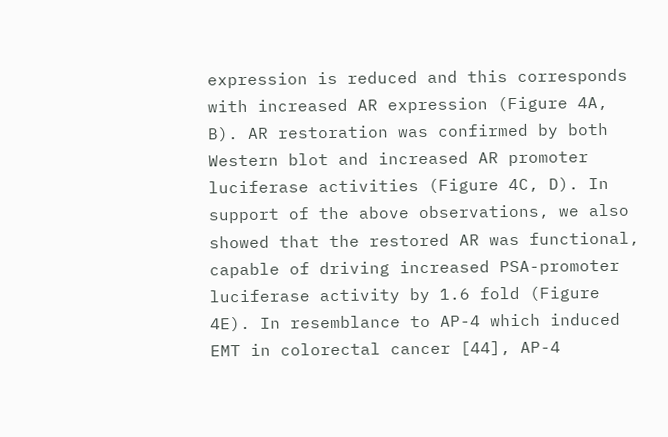expression is reduced and this corresponds with increased AR expression (Figure 4A, B). AR restoration was confirmed by both Western blot and increased AR promoter luciferase activities (Figure 4C, D). In support of the above observations, we also showed that the restored AR was functional, capable of driving increased PSA-promoter luciferase activity by 1.6 fold (Figure 4E). In resemblance to AP-4 which induced EMT in colorectal cancer [44], AP-4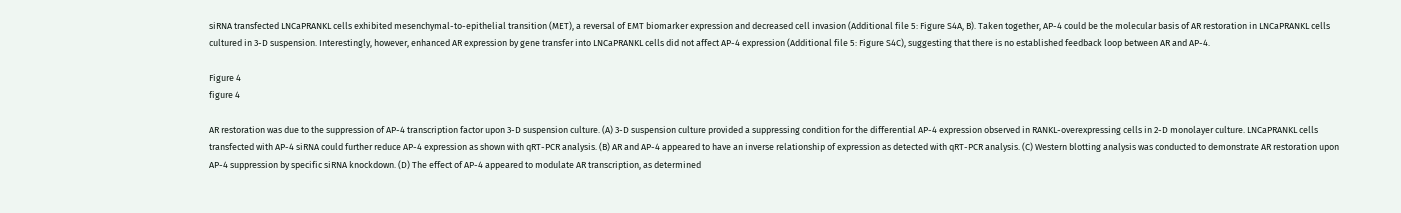siRNA transfected LNCaPRANKL cells exhibited mesenchymal-to-epithelial transition (MET), a reversal of EMT biomarker expression and decreased cell invasion (Additional file 5: Figure S4A, B). Taken together, AP-4 could be the molecular basis of AR restoration in LNCaPRANKL cells cultured in 3-D suspension. Interestingly, however, enhanced AR expression by gene transfer into LNCaPRANKL cells did not affect AP-4 expression (Additional file 5: Figure S4C), suggesting that there is no established feedback loop between AR and AP-4.

Figure 4
figure 4

AR restoration was due to the suppression of AP-4 transcription factor upon 3-D suspension culture. (A) 3-D suspension culture provided a suppressing condition for the differential AP-4 expression observed in RANKL-overexpressing cells in 2-D monolayer culture. LNCaPRANKL cells transfected with AP-4 siRNA could further reduce AP-4 expression as shown with qRT-PCR analysis. (B) AR and AP-4 appeared to have an inverse relationship of expression as detected with qRT-PCR analysis. (C) Western blotting analysis was conducted to demonstrate AR restoration upon AP-4 suppression by specific siRNA knockdown. (D) The effect of AP-4 appeared to modulate AR transcription, as determined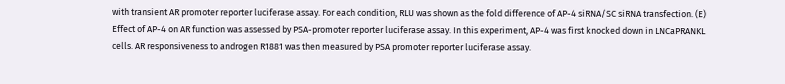with transient AR promoter reporter luciferase assay. For each condition, RLU was shown as the fold difference of AP-4 siRNA/SC siRNA transfection. (E) Effect of AP-4 on AR function was assessed by PSA-promoter reporter luciferase assay. In this experiment, AP-4 was first knocked down in LNCaPRANKL cells. AR responsiveness to androgen R1881 was then measured by PSA promoter reporter luciferase assay.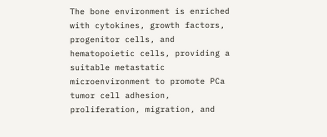The bone environment is enriched with cytokines, growth factors, progenitor cells, and hematopoietic cells, providing a suitable metastatic microenvironment to promote PCa tumor cell adhesion, proliferation, migration, and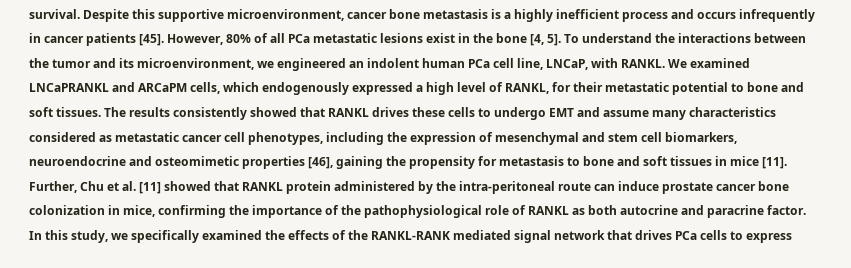survival. Despite this supportive microenvironment, cancer bone metastasis is a highly inefficient process and occurs infrequently in cancer patients [45]. However, 80% of all PCa metastatic lesions exist in the bone [4, 5]. To understand the interactions between the tumor and its microenvironment, we engineered an indolent human PCa cell line, LNCaP, with RANKL. We examined LNCaPRANKL and ARCaPM cells, which endogenously expressed a high level of RANKL, for their metastatic potential to bone and soft tissues. The results consistently showed that RANKL drives these cells to undergo EMT and assume many characteristics considered as metastatic cancer cell phenotypes, including the expression of mesenchymal and stem cell biomarkers, neuroendocrine and osteomimetic properties [46], gaining the propensity for metastasis to bone and soft tissues in mice [11]. Further, Chu et al. [11] showed that RANKL protein administered by the intra-peritoneal route can induce prostate cancer bone colonization in mice, confirming the importance of the pathophysiological role of RANKL as both autocrine and paracrine factor. In this study, we specifically examined the effects of the RANKL-RANK mediated signal network that drives PCa cells to express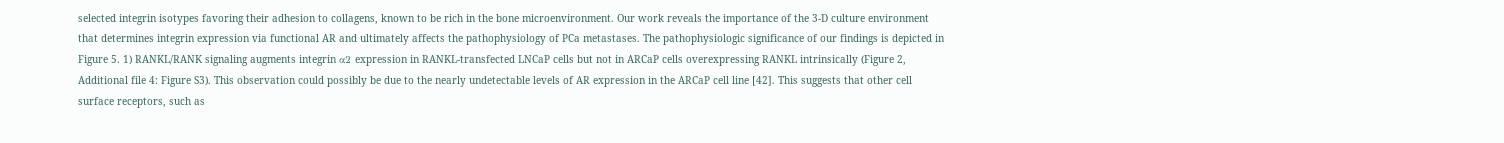selected integrin isotypes favoring their adhesion to collagens, known to be rich in the bone microenvironment. Our work reveals the importance of the 3-D culture environment that determines integrin expression via functional AR and ultimately affects the pathophysiology of PCa metastases. The pathophysiologic significance of our findings is depicted in Figure 5. 1) RANKL/RANK signaling augments integrin α2 expression in RANKL-transfected LNCaP cells but not in ARCaP cells overexpressing RANKL intrinsically (Figure 2, Additional file 4: Figure S3). This observation could possibly be due to the nearly undetectable levels of AR expression in the ARCaP cell line [42]. This suggests that other cell surface receptors, such as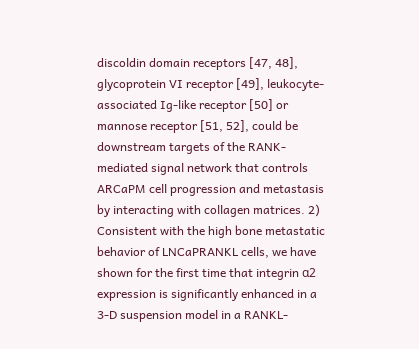discoldin domain receptors [47, 48], glycoprotein VI receptor [49], leukocyte-associated Ig-like receptor [50] or mannose receptor [51, 52], could be downstream targets of the RANK-mediated signal network that controls ARCaPM cell progression and metastasis by interacting with collagen matrices. 2) Consistent with the high bone metastatic behavior of LNCaPRANKL cells, we have shown for the first time that integrin α2 expression is significantly enhanced in a 3-D suspension model in a RANKL-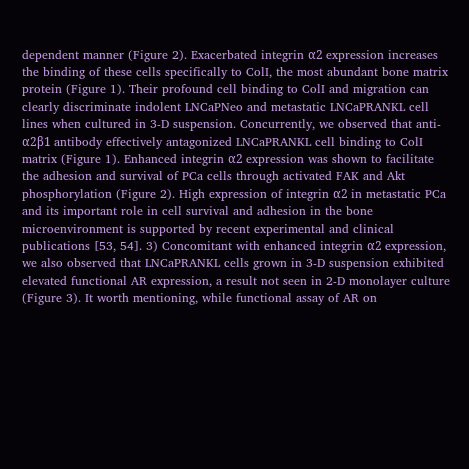dependent manner (Figure 2). Exacerbated integrin α2 expression increases the binding of these cells specifically to ColI, the most abundant bone matrix protein (Figure 1). Their profound cell binding to ColI and migration can clearly discriminate indolent LNCaPNeo and metastatic LNCaPRANKL cell lines when cultured in 3-D suspension. Concurrently, we observed that anti-α2β1 antibody effectively antagonized LNCaPRANKL cell binding to ColI matrix (Figure 1). Enhanced integrin α2 expression was shown to facilitate the adhesion and survival of PCa cells through activated FAK and Akt phosphorylation (Figure 2). High expression of integrin α2 in metastatic PCa and its important role in cell survival and adhesion in the bone microenvironment is supported by recent experimental and clinical publications [53, 54]. 3) Concomitant with enhanced integrin α2 expression, we also observed that LNCaPRANKL cells grown in 3-D suspension exhibited elevated functional AR expression, a result not seen in 2-D monolayer culture (Figure 3). It worth mentioning, while functional assay of AR on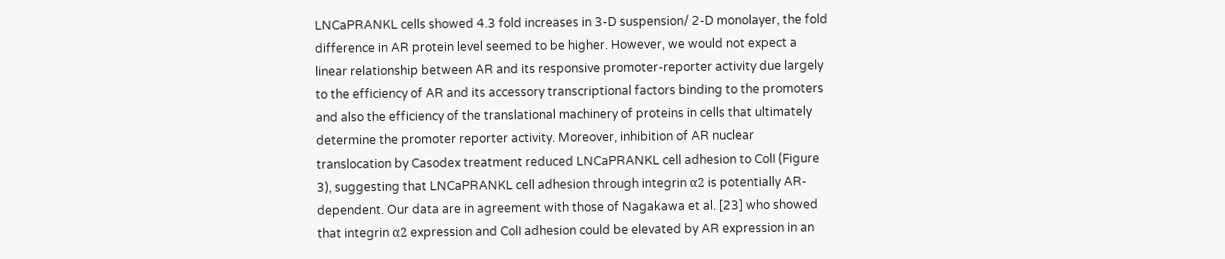LNCaPRANKL cells showed 4.3 fold increases in 3-D suspension/ 2-D monolayer, the fold difference in AR protein level seemed to be higher. However, we would not expect a linear relationship between AR and its responsive promoter-reporter activity due largely to the efficiency of AR and its accessory transcriptional factors binding to the promoters and also the efficiency of the translational machinery of proteins in cells that ultimately determine the promoter reporter activity. Moreover, inhibition of AR nuclear translocation by Casodex treatment reduced LNCaPRANKL cell adhesion to ColI (Figure 3), suggesting that LNCaPRANKL cell adhesion through integrin α2 is potentially AR-dependent. Our data are in agreement with those of Nagakawa et al. [23] who showed that integrin α2 expression and ColI adhesion could be elevated by AR expression in an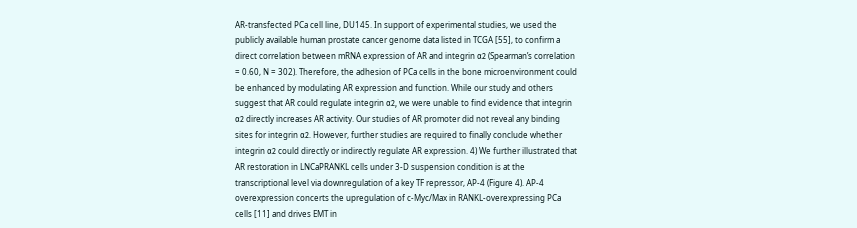AR-transfected PCa cell line, DU145. In support of experimental studies, we used the publicly available human prostate cancer genome data listed in TCGA [55], to confirm a direct correlation between mRNA expression of AR and integrin α2 (Spearman’s correlation = 0.60, N = 302). Therefore, the adhesion of PCa cells in the bone microenvironment could be enhanced by modulating AR expression and function. While our study and others suggest that AR could regulate integrin α2, we were unable to find evidence that integrin α2 directly increases AR activity. Our studies of AR promoter did not reveal any binding sites for integrin α2. However, further studies are required to finally conclude whether integrin α2 could directly or indirectly regulate AR expression. 4) We further illustrated that AR restoration in LNCaPRANKL cells under 3-D suspension condition is at the transcriptional level via downregulation of a key TF repressor, AP-4 (Figure 4). AP-4 overexpression concerts the upregulation of c-Myc/Max in RANKL-overexpressing PCa cells [11] and drives EMT in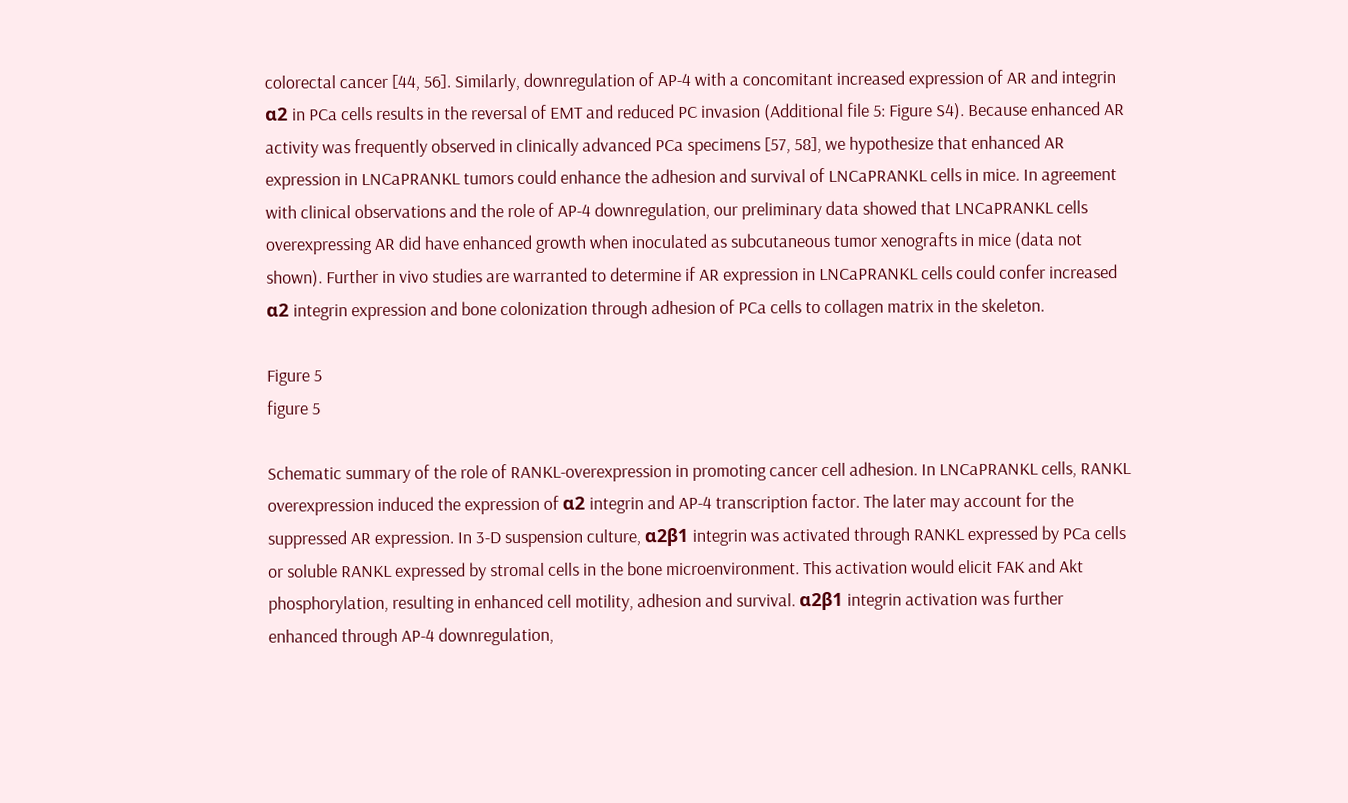colorectal cancer [44, 56]. Similarly, downregulation of AP-4 with a concomitant increased expression of AR and integrin α2 in PCa cells results in the reversal of EMT and reduced PC invasion (Additional file 5: Figure S4). Because enhanced AR activity was frequently observed in clinically advanced PCa specimens [57, 58], we hypothesize that enhanced AR expression in LNCaPRANKL tumors could enhance the adhesion and survival of LNCaPRANKL cells in mice. In agreement with clinical observations and the role of AP-4 downregulation, our preliminary data showed that LNCaPRANKL cells overexpressing AR did have enhanced growth when inoculated as subcutaneous tumor xenografts in mice (data not shown). Further in vivo studies are warranted to determine if AR expression in LNCaPRANKL cells could confer increased α2 integrin expression and bone colonization through adhesion of PCa cells to collagen matrix in the skeleton.

Figure 5
figure 5

Schematic summary of the role of RANKL-overexpression in promoting cancer cell adhesion. In LNCaPRANKL cells, RANKL overexpression induced the expression of α2 integrin and AP-4 transcription factor. The later may account for the suppressed AR expression. In 3-D suspension culture, α2β1 integrin was activated through RANKL expressed by PCa cells or soluble RANKL expressed by stromal cells in the bone microenvironment. This activation would elicit FAK and Akt phosphorylation, resulting in enhanced cell motility, adhesion and survival. α2β1 integrin activation was further enhanced through AP-4 downregulation,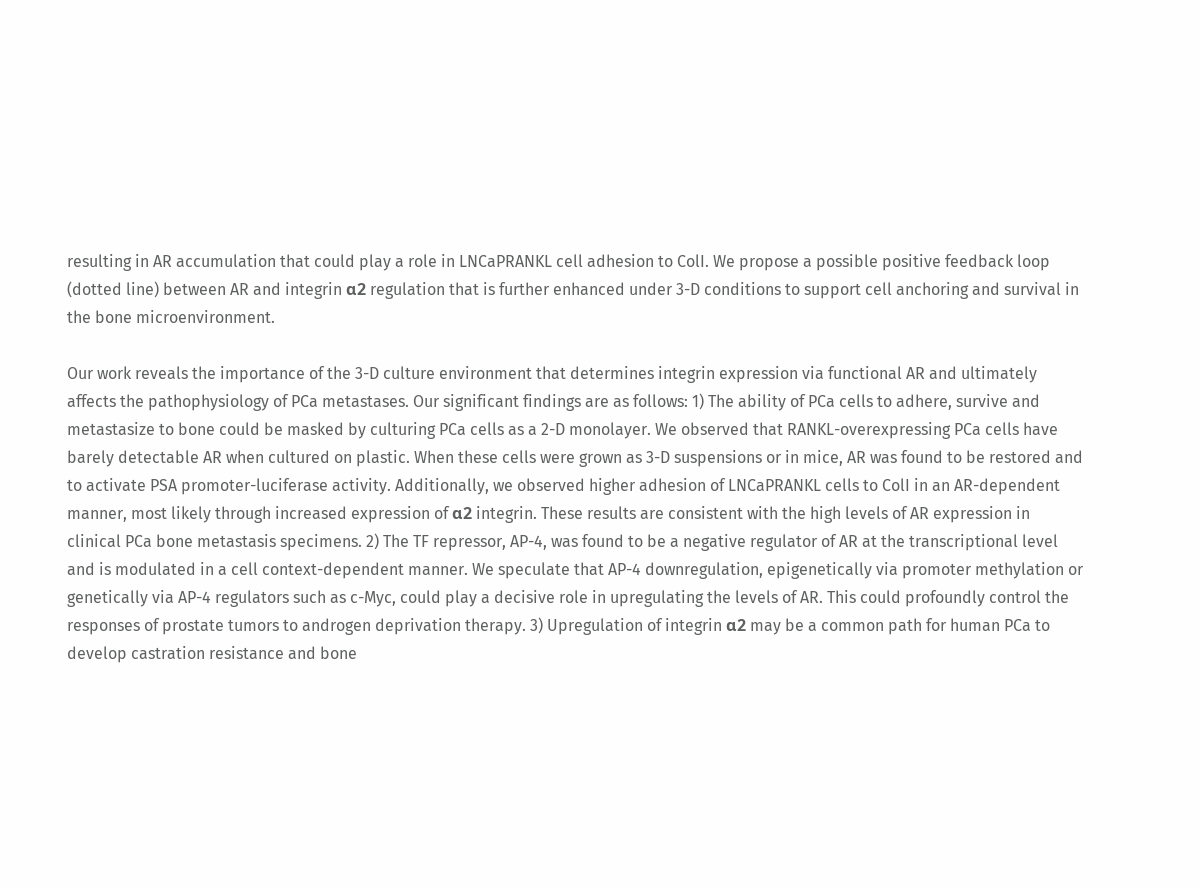resulting in AR accumulation that could play a role in LNCaPRANKL cell adhesion to ColI. We propose a possible positive feedback loop (dotted line) between AR and integrin α2 regulation that is further enhanced under 3-D conditions to support cell anchoring and survival in the bone microenvironment.

Our work reveals the importance of the 3-D culture environment that determines integrin expression via functional AR and ultimately affects the pathophysiology of PCa metastases. Our significant findings are as follows: 1) The ability of PCa cells to adhere, survive and metastasize to bone could be masked by culturing PCa cells as a 2-D monolayer. We observed that RANKL-overexpressing PCa cells have barely detectable AR when cultured on plastic. When these cells were grown as 3-D suspensions or in mice, AR was found to be restored and to activate PSA promoter-luciferase activity. Additionally, we observed higher adhesion of LNCaPRANKL cells to ColI in an AR-dependent manner, most likely through increased expression of α2 integrin. These results are consistent with the high levels of AR expression in clinical PCa bone metastasis specimens. 2) The TF repressor, AP-4, was found to be a negative regulator of AR at the transcriptional level and is modulated in a cell context-dependent manner. We speculate that AP-4 downregulation, epigenetically via promoter methylation or genetically via AP-4 regulators such as c-Myc, could play a decisive role in upregulating the levels of AR. This could profoundly control the responses of prostate tumors to androgen deprivation therapy. 3) Upregulation of integrin α2 may be a common path for human PCa to develop castration resistance and bone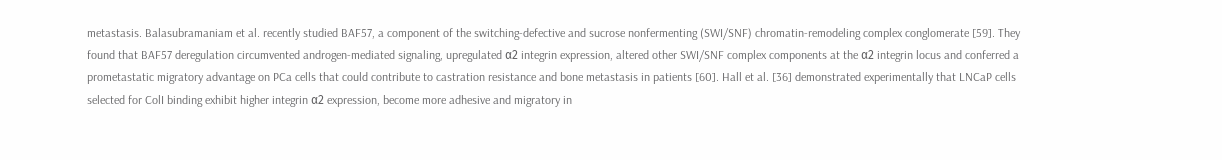metastasis. Balasubramaniam et al. recently studied BAF57, a component of the switching-defective and sucrose nonfermenting (SWI/SNF) chromatin-remodeling complex conglomerate [59]. They found that BAF57 deregulation circumvented androgen-mediated signaling, upregulated α2 integrin expression, altered other SWI/SNF complex components at the α2 integrin locus and conferred a prometastatic migratory advantage on PCa cells that could contribute to castration resistance and bone metastasis in patients [60]. Hall et al. [36] demonstrated experimentally that LNCaP cells selected for ColI binding exhibit higher integrin α2 expression, become more adhesive and migratory in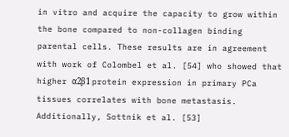in vitro and acquire the capacity to grow within the bone compared to non-collagen binding parental cells. These results are in agreement with work of Colombel et al. [54] who showed that higher α2β1 protein expression in primary PCa tissues correlates with bone metastasis. Additionally, Sottnik et al. [53]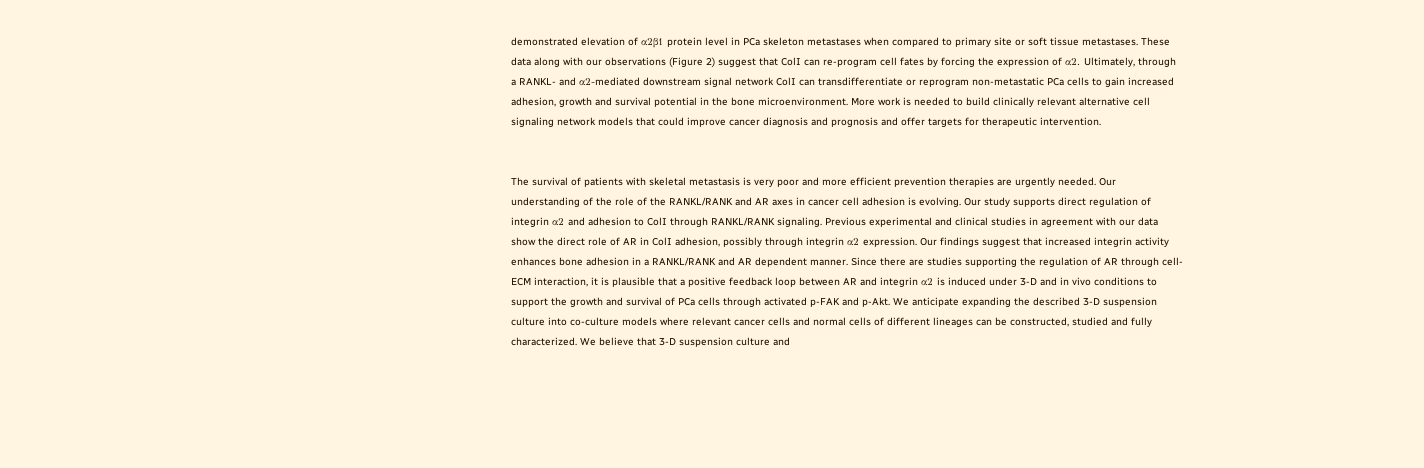demonstrated elevation of α2β1 protein level in PCa skeleton metastases when compared to primary site or soft tissue metastases. These data along with our observations (Figure 2) suggest that ColI can re-program cell fates by forcing the expression of α2. Ultimately, through a RANKL- and α2-mediated downstream signal network ColI can transdifferentiate or reprogram non-metastatic PCa cells to gain increased adhesion, growth and survival potential in the bone microenvironment. More work is needed to build clinically relevant alternative cell signaling network models that could improve cancer diagnosis and prognosis and offer targets for therapeutic intervention.


The survival of patients with skeletal metastasis is very poor and more efficient prevention therapies are urgently needed. Our understanding of the role of the RANKL/RANK and AR axes in cancer cell adhesion is evolving. Our study supports direct regulation of integrin α2 and adhesion to ColI through RANKL/RANK signaling. Previous experimental and clinical studies in agreement with our data show the direct role of AR in ColI adhesion, possibly through integrin α2 expression. Our findings suggest that increased integrin activity enhances bone adhesion in a RANKL/RANK and AR dependent manner. Since there are studies supporting the regulation of AR through cell-ECM interaction, it is plausible that a positive feedback loop between AR and integrin α2 is induced under 3-D and in vivo conditions to support the growth and survival of PCa cells through activated p-FAK and p-Akt. We anticipate expanding the described 3-D suspension culture into co-culture models where relevant cancer cells and normal cells of different lineages can be constructed, studied and fully characterized. We believe that 3-D suspension culture and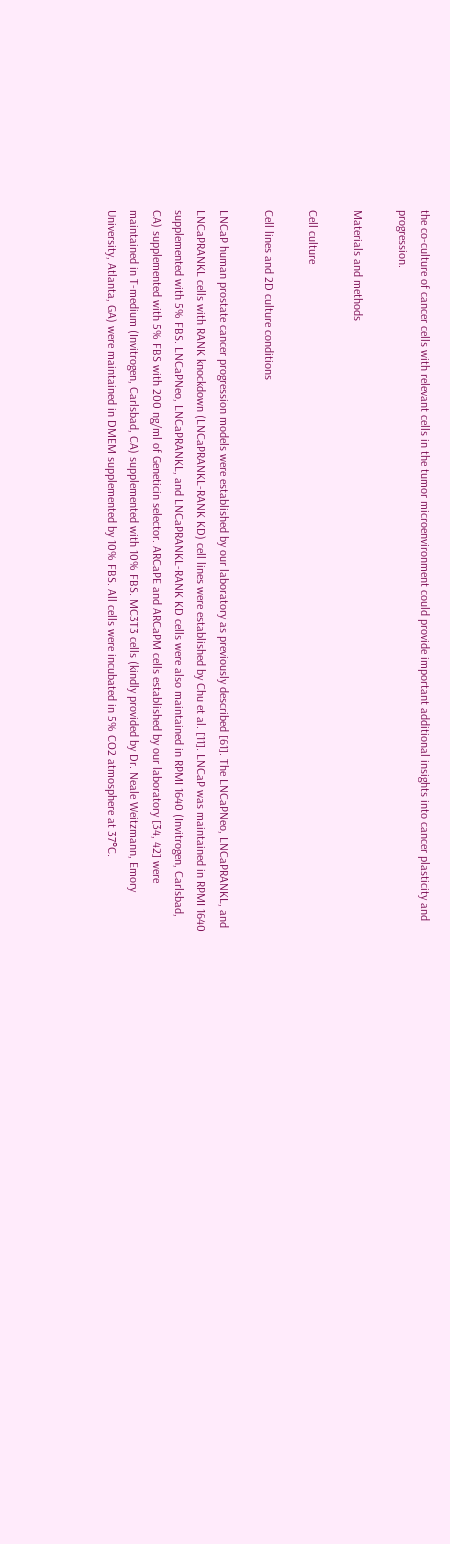the co-culture of cancer cells with relevant cells in the tumor microenvironment could provide important additional insights into cancer plasticity and progression.

Materials and methods

Cell culture

Cell lines and 2D culture conditions

LNCaP human prostate cancer progression models were established by our laboratory as previously described [61]. The LNCaPNeo, LNCaPRANKL, and LNCaPRANKL cells with RANK knockdown (LNCaPRANKL-RANK KD) cell lines were established by Chu et al. [11]. LNCaP was maintained in RPMI 1640 supplemented with 5% FBS. LNCaPNeo, LNCaPRANKL, and LNCaPRANKL-RANK KD cells were also maintained in RPMI 1640 (Invitrogen, Carlsbad, CA) supplemented with 5% FBS with 200 ng/ml of Geneticin selector. ARCaPE and ARCaPM cells established by our laboratory [34, 42] were maintained in T-medium (Invitrogen, Carlsbad, CA) supplemented with 10% FBS. MC3T3 cells (kindly provided by Dr. Neale Weitzmann, Emory University, Atlanta, GA) were maintained in DMEM supplemented by 10% FBS. All cells were incubated in 5% CO2 atmosphere at 37°C.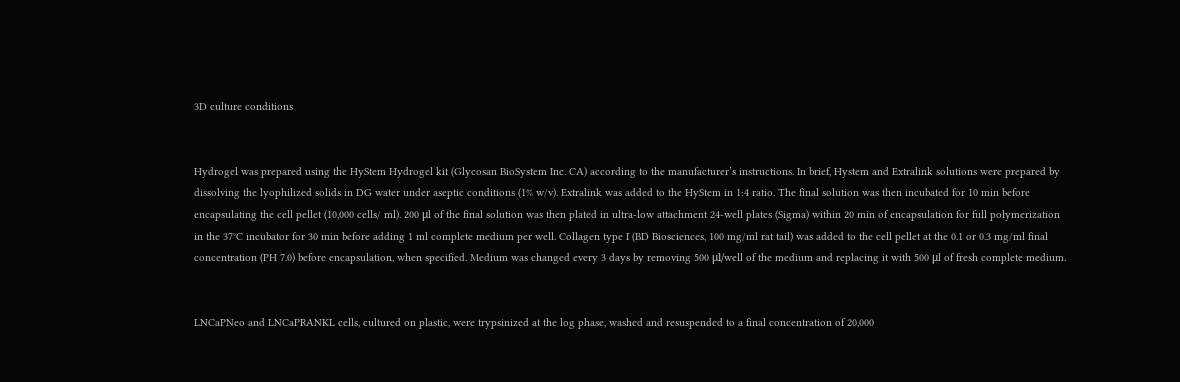3D culture conditions


Hydrogel was prepared using the HyStem Hydrogel kit (Glycosan BioSystem Inc. CA) according to the manufacturer’s instructions. In brief, Hystem and Extralink solutions were prepared by dissolving the lyophilized solids in DG water under aseptic conditions (1% w/v). Extralink was added to the HyStem in 1:4 ratio. The final solution was then incubated for 10 min before encapsulating the cell pellet (10,000 cells/ ml). 200 μl of the final solution was then plated in ultra-low attachment 24-well plates (Sigma) within 20 min of encapsulation for full polymerization in the 37°C incubator for 30 min before adding 1 ml complete medium per well. Collagen type I (BD Biosciences, 100 mg/ml rat tail) was added to the cell pellet at the 0.1 or 0.3 mg/ml final concentration (PH 7.0) before encapsulation, when specified. Medium was changed every 3 days by removing 500 μl/well of the medium and replacing it with 500 μl of fresh complete medium.


LNCaPNeo and LNCaPRANKL cells, cultured on plastic, were trypsinized at the log phase, washed and resuspended to a final concentration of 20,000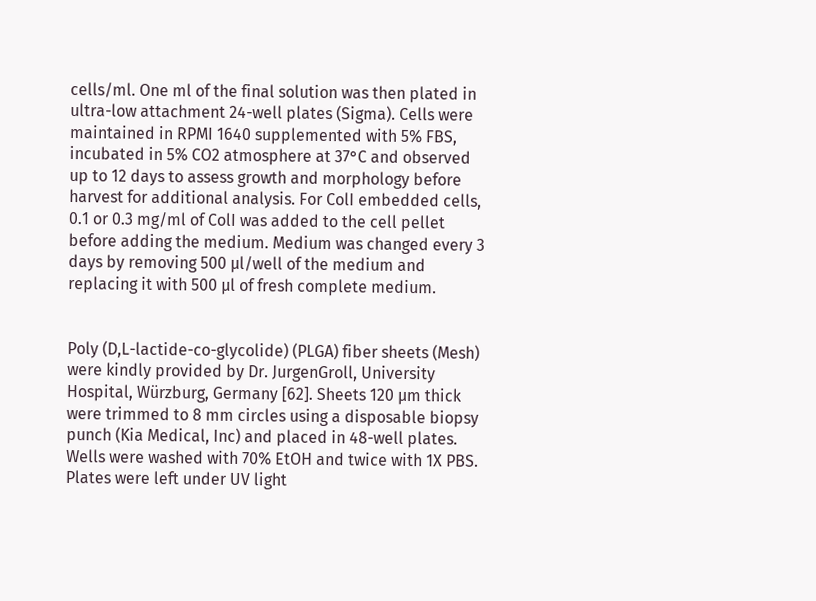cells/ml. One ml of the final solution was then plated in ultra-low attachment 24-well plates (Sigma). Cells were maintained in RPMI 1640 supplemented with 5% FBS, incubated in 5% CO2 atmosphere at 37°C and observed up to 12 days to assess growth and morphology before harvest for additional analysis. For ColI embedded cells, 0.1 or 0.3 mg/ml of ColI was added to the cell pellet before adding the medium. Medium was changed every 3 days by removing 500 μl/well of the medium and replacing it with 500 μl of fresh complete medium.


Poly (D,L-lactide-co-glycolide) (PLGA) fiber sheets (Mesh) were kindly provided by Dr. JurgenGroll, University Hospital, Würzburg, Germany [62]. Sheets 120 μm thick were trimmed to 8 mm circles using a disposable biopsy punch (Kia Medical, Inc) and placed in 48-well plates. Wells were washed with 70% EtOH and twice with 1X PBS. Plates were left under UV light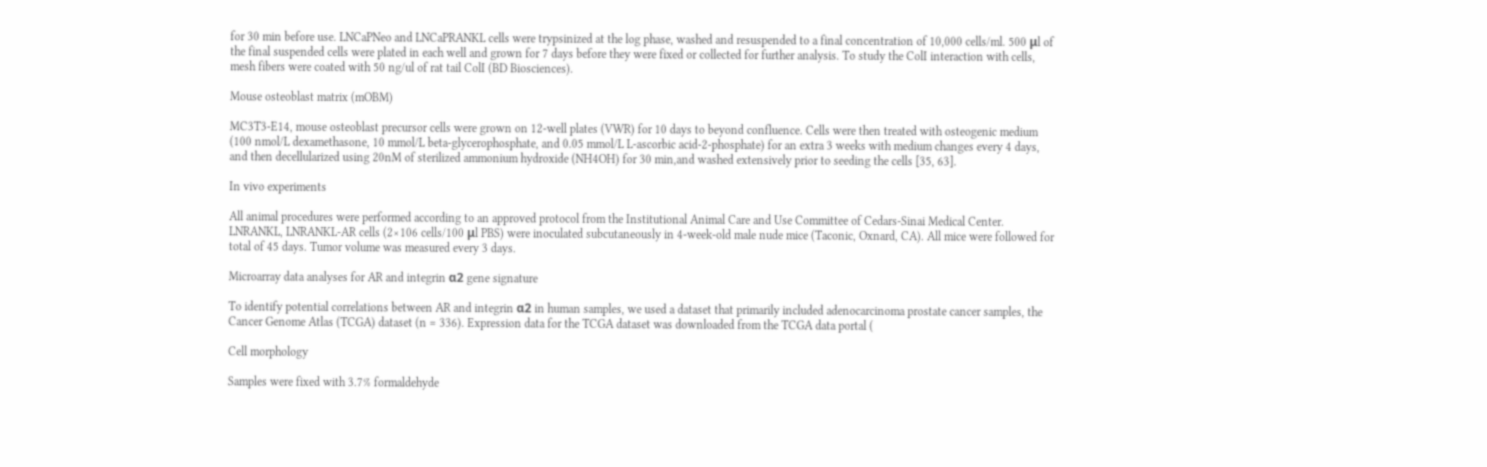for 30 min before use. LNCaPNeo and LNCaPRANKL cells were trypsinized at the log phase, washed and resuspended to a final concentration of 10,000 cells/ml. 500 μl of the final suspended cells were plated in each well and grown for 7 days before they were fixed or collected for further analysis. To study the ColI interaction with cells, mesh fibers were coated with 50 ng/ul of rat tail ColI (BD Biosciences).

Mouse osteoblast matrix (mOBM)

MC3T3-E14, mouse osteoblast precursor cells were grown on 12-well plates (VWR) for 10 days to beyond confluence. Cells were then treated with osteogenic medium (100 nmol/L dexamethasone, 10 mmol/L beta-glycerophosphate, and 0.05 mmol/L L-ascorbic acid-2-phosphate) for an extra 3 weeks with medium changes every 4 days, and then decellularized using 20nM of sterilized ammonium hydroxide (NH4OH) for 30 min,and washed extensively prior to seeding the cells [35, 63].

In vivo experiments

All animal procedures were performed according to an approved protocol from the Institutional Animal Care and Use Committee of Cedars-Sinai Medical Center. LNRANKL, LNRANKL-AR cells (2×106 cells/100 μl PBS) were inoculated subcutaneously in 4-week-old male nude mice (Taconic, Oxnard, CA). All mice were followed for total of 45 days. Tumor volume was measured every 3 days.

Microarray data analyses for AR and integrin α2 gene signature

To identify potential correlations between AR and integrin α2 in human samples, we used a dataset that primarily included adenocarcinoma prostate cancer samples, the Cancer Genome Atlas (TCGA) dataset (n = 336). Expression data for the TCGA dataset was downloaded from the TCGA data portal (

Cell morphology

Samples were fixed with 3.7% formaldehyde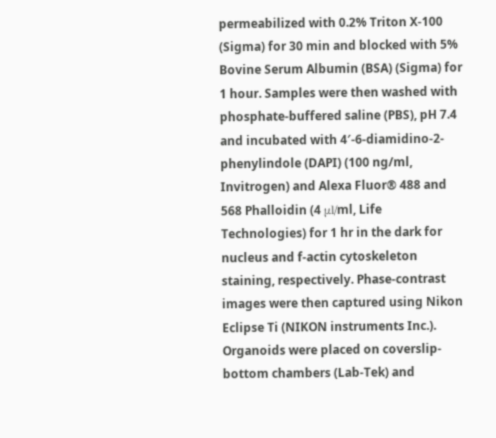permeabilized with 0.2% Triton X-100 (Sigma) for 30 min and blocked with 5% Bovine Serum Albumin (BSA) (Sigma) for 1 hour. Samples were then washed with phosphate-buffered saline (PBS), pH 7.4 and incubated with 4′-6-diamidino-2-phenylindole (DAPI) (100 ng/ml, Invitrogen) and Alexa Fluor® 488 and 568 Phalloidin (4 μl/ml, Life Technologies) for 1 hr in the dark for nucleus and f-actin cytoskeleton staining, respectively. Phase-contrast images were then captured using Nikon Eclipse Ti (NIKON instruments Inc.). Organoids were placed on coverslip-bottom chambers (Lab-Tek) and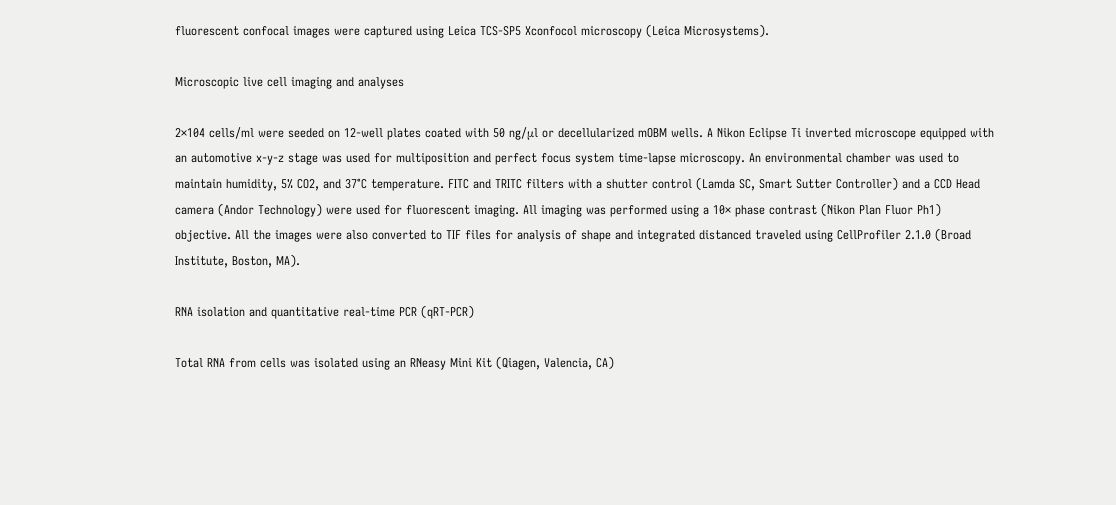fluorescent confocal images were captured using Leica TCS-SP5 Xconfocol microscopy (Leica Microsystems).

Microscopic live cell imaging and analyses

2×104 cells/ml were seeded on 12-well plates coated with 50 ng/μl or decellularized mOBM wells. A Nikon Eclipse Ti inverted microscope equipped with an automotive x-y-z stage was used for multiposition and perfect focus system time-lapse microscopy. An environmental chamber was used to maintain humidity, 5% CO2, and 37°C temperature. FITC and TRITC filters with a shutter control (Lamda SC, Smart Sutter Controller) and a CCD Head camera (Andor Technology) were used for fluorescent imaging. All imaging was performed using a 10× phase contrast (Nikon Plan Fluor Ph1) objective. All the images were also converted to TIF files for analysis of shape and integrated distanced traveled using CellProfiler 2.1.0 (Broad Institute, Boston, MA).

RNA isolation and quantitative real-time PCR (qRT-PCR)

Total RNA from cells was isolated using an RNeasy Mini Kit (Qiagen, Valencia, CA)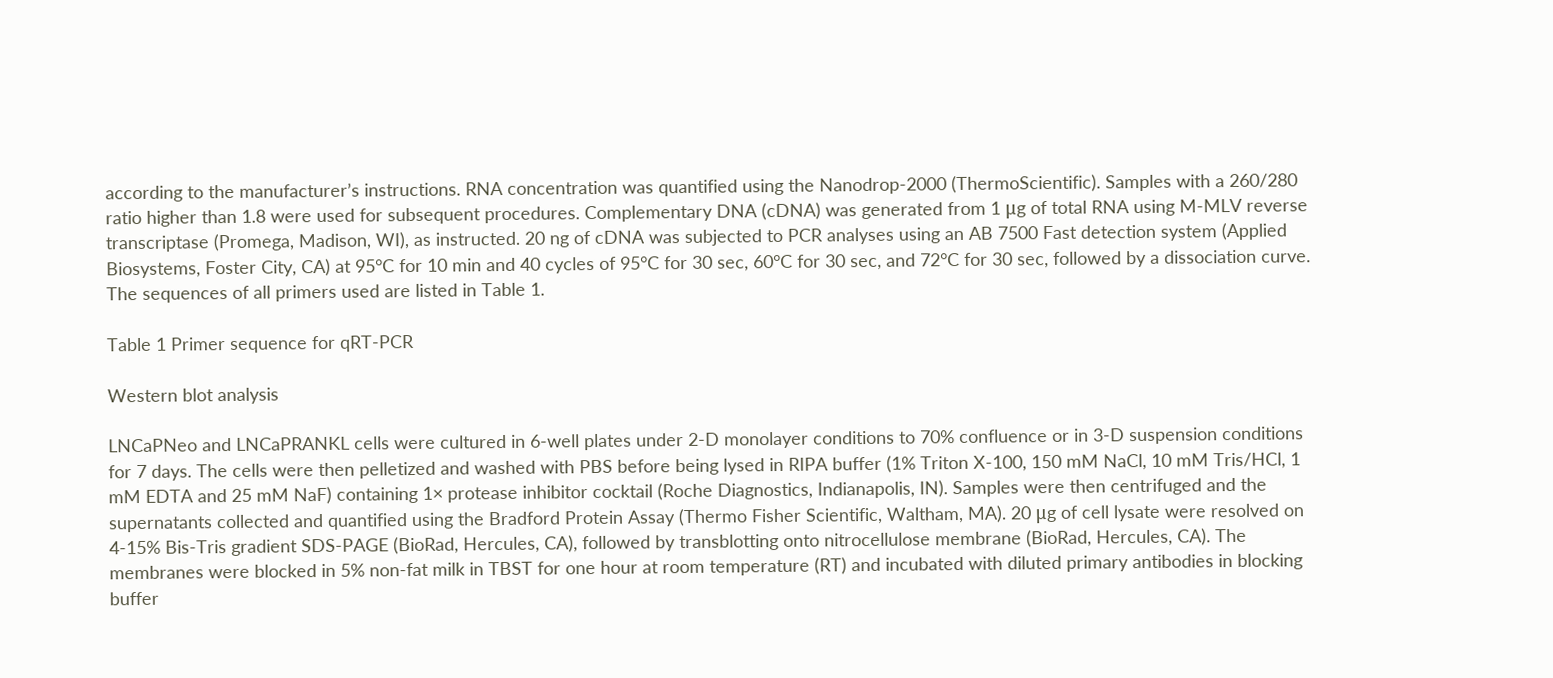according to the manufacturer’s instructions. RNA concentration was quantified using the Nanodrop-2000 (ThermoScientific). Samples with a 260/280 ratio higher than 1.8 were used for subsequent procedures. Complementary DNA (cDNA) was generated from 1 μg of total RNA using M-MLV reverse transcriptase (Promega, Madison, WI), as instructed. 20 ng of cDNA was subjected to PCR analyses using an AB 7500 Fast detection system (Applied Biosystems, Foster City, CA) at 95°C for 10 min and 40 cycles of 95°C for 30 sec, 60°C for 30 sec, and 72°C for 30 sec, followed by a dissociation curve. The sequences of all primers used are listed in Table 1.

Table 1 Primer sequence for qRT-PCR

Western blot analysis

LNCaPNeo and LNCaPRANKL cells were cultured in 6-well plates under 2-D monolayer conditions to 70% confluence or in 3-D suspension conditions for 7 days. The cells were then pelletized and washed with PBS before being lysed in RIPA buffer (1% Triton X-100, 150 mM NaCl, 10 mM Tris/HCl, 1 mM EDTA and 25 mM NaF) containing 1× protease inhibitor cocktail (Roche Diagnostics, Indianapolis, IN). Samples were then centrifuged and the supernatants collected and quantified using the Bradford Protein Assay (Thermo Fisher Scientific, Waltham, MA). 20 μg of cell lysate were resolved on 4-15% Bis-Tris gradient SDS-PAGE (BioRad, Hercules, CA), followed by transblotting onto nitrocellulose membrane (BioRad, Hercules, CA). The membranes were blocked in 5% non-fat milk in TBST for one hour at room temperature (RT) and incubated with diluted primary antibodies in blocking buffer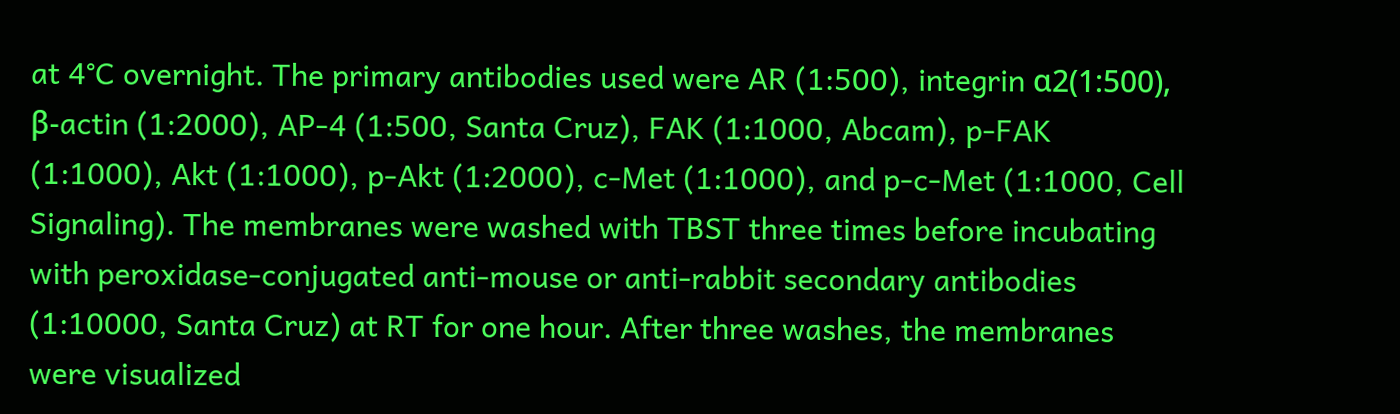at 4°C overnight. The primary antibodies used were AR (1:500), integrin α2(1:500), β-actin (1:2000), AP-4 (1:500, Santa Cruz), FAK (1:1000, Abcam), p-FAK (1:1000), Akt (1:1000), p-Akt (1:2000), c-Met (1:1000), and p-c-Met (1:1000, Cell Signaling). The membranes were washed with TBST three times before incubating with peroxidase-conjugated anti-mouse or anti-rabbit secondary antibodies (1:10000, Santa Cruz) at RT for one hour. After three washes, the membranes were visualized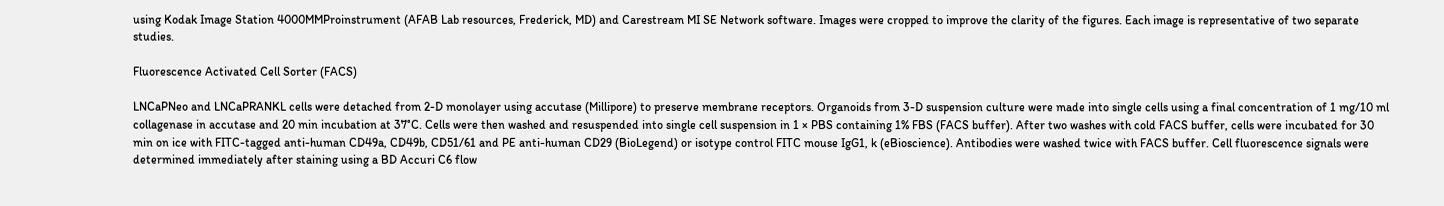using Kodak Image Station 4000MMProinstrument (AFAB Lab resources, Frederick, MD) and Carestream MI SE Network software. Images were cropped to improve the clarity of the figures. Each image is representative of two separate studies.

Fluorescence Activated Cell Sorter (FACS)

LNCaPNeo and LNCaPRANKL cells were detached from 2-D monolayer using accutase (Millipore) to preserve membrane receptors. Organoids from 3-D suspension culture were made into single cells using a final concentration of 1 mg/10 ml collagenase in accutase and 20 min incubation at 37°C. Cells were then washed and resuspended into single cell suspension in 1 × PBS containing 1% FBS (FACS buffer). After two washes with cold FACS buffer, cells were incubated for 30 min on ice with FITC-tagged anti-human CD49a, CD49b, CD51/61 and PE anti-human CD29 (BioLegend) or isotype control FITC mouse IgG1, k (eBioscience). Antibodies were washed twice with FACS buffer. Cell fluorescence signals were determined immediately after staining using a BD Accuri C6 flow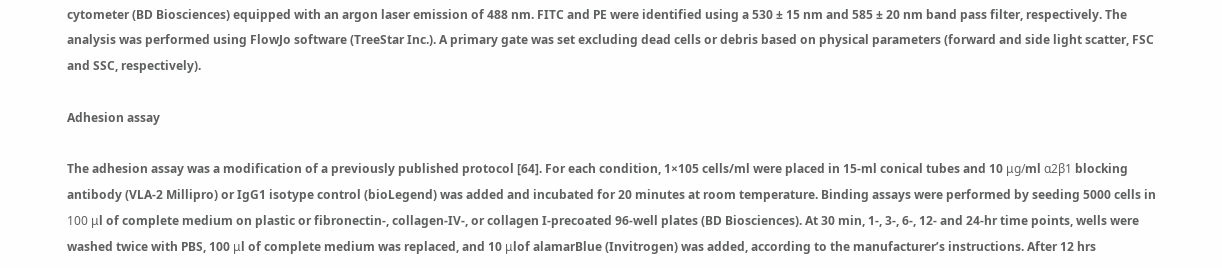cytometer (BD Biosciences) equipped with an argon laser emission of 488 nm. FITC and PE were identified using a 530 ± 15 nm and 585 ± 20 nm band pass filter, respectively. The analysis was performed using FlowJo software (TreeStar Inc.). A primary gate was set excluding dead cells or debris based on physical parameters (forward and side light scatter, FSC and SSC, respectively).

Adhesion assay

The adhesion assay was a modification of a previously published protocol [64]. For each condition, 1×105 cells/ml were placed in 15-ml conical tubes and 10 μg/ml α2β1 blocking antibody (VLA-2 Millipro) or IgG1 isotype control (bioLegend) was added and incubated for 20 minutes at room temperature. Binding assays were performed by seeding 5000 cells in 100 μl of complete medium on plastic or fibronectin-, collagen-IV-, or collagen I-precoated 96-well plates (BD Biosciences). At 30 min, 1-, 3-, 6-, 12- and 24-hr time points, wells were washed twice with PBS, 100 μl of complete medium was replaced, and 10 μlof alamarBlue (Invitrogen) was added, according to the manufacturer’s instructions. After 12 hrs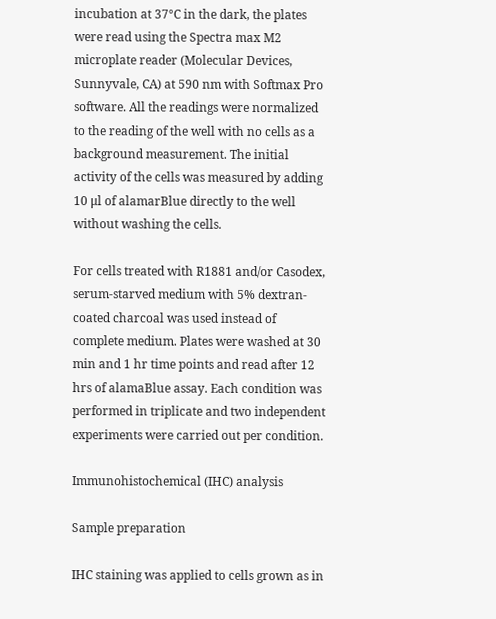incubation at 37°C in the dark, the plates were read using the Spectra max M2 microplate reader (Molecular Devices, Sunnyvale, CA) at 590 nm with Softmax Pro software. All the readings were normalized to the reading of the well with no cells as a background measurement. The initial activity of the cells was measured by adding 10 μl of alamarBlue directly to the well without washing the cells.

For cells treated with R1881 and/or Casodex, serum-starved medium with 5% dextran-coated charcoal was used instead of complete medium. Plates were washed at 30 min and 1 hr time points and read after 12 hrs of alamaBlue assay. Each condition was performed in triplicate and two independent experiments were carried out per condition.

Immunohistochemical (IHC) analysis

Sample preparation

IHC staining was applied to cells grown as in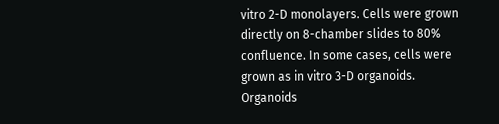vitro 2-D monolayers. Cells were grown directly on 8-chamber slides to 80% confluence. In some cases, cells were grown as in vitro 3-D organoids. Organoids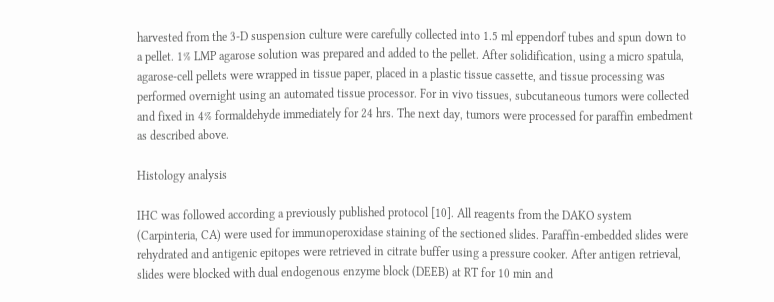harvested from the 3-D suspension culture were carefully collected into 1.5 ml eppendorf tubes and spun down to a pellet. 1% LMP agarose solution was prepared and added to the pellet. After solidification, using a micro spatula, agarose-cell pellets were wrapped in tissue paper, placed in a plastic tissue cassette, and tissue processing was performed overnight using an automated tissue processor. For in vivo tissues, subcutaneous tumors were collected and fixed in 4% formaldehyde immediately for 24 hrs. The next day, tumors were processed for paraffin embedment as described above.

Histology analysis

IHC was followed according a previously published protocol [10]. All reagents from the DAKO system (Carpinteria, CA) were used for immunoperoxidase staining of the sectioned slides. Paraffin-embedded slides were rehydrated and antigenic epitopes were retrieved in citrate buffer using a pressure cooker. After antigen retrieval, slides were blocked with dual endogenous enzyme block (DEEB) at RT for 10 min and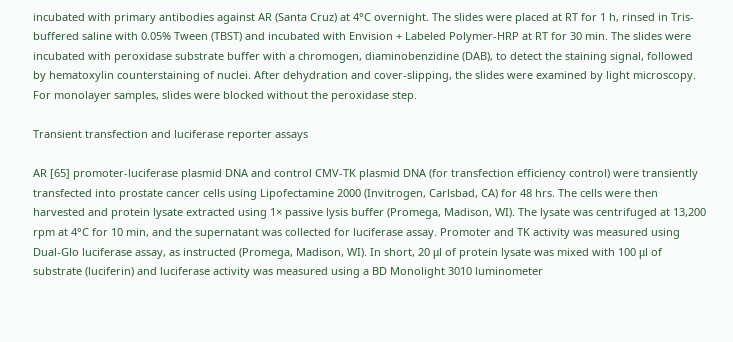incubated with primary antibodies against AR (Santa Cruz) at 4°C overnight. The slides were placed at RT for 1 h, rinsed in Tris-buffered saline with 0.05% Tween (TBST) and incubated with Envision + Labeled Polymer-HRP at RT for 30 min. The slides were incubated with peroxidase substrate buffer with a chromogen, diaminobenzidine (DAB), to detect the staining signal, followed by hematoxylin counterstaining of nuclei. After dehydration and cover-slipping, the slides were examined by light microscopy. For monolayer samples, slides were blocked without the peroxidase step.

Transient transfection and luciferase reporter assays

AR [65] promoter-luciferase plasmid DNA and control CMV-TK plasmid DNA (for transfection efficiency control) were transiently transfected into prostate cancer cells using Lipofectamine 2000 (Invitrogen, Carlsbad, CA) for 48 hrs. The cells were then harvested and protein lysate extracted using 1× passive lysis buffer (Promega, Madison, WI). The lysate was centrifuged at 13,200 rpm at 4°C for 10 min, and the supernatant was collected for luciferase assay. Promoter and TK activity was measured using Dual-Glo luciferase assay, as instructed (Promega, Madison, WI). In short, 20 μl of protein lysate was mixed with 100 μl of substrate (luciferin) and luciferase activity was measured using a BD Monolight 3010 luminometer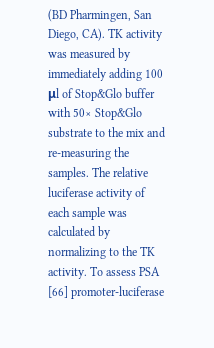(BD Pharmingen, San Diego, CA). TK activity was measured by immediately adding 100 μl of Stop&Glo buffer with 50× Stop&Glo substrate to the mix and re-measuring the samples. The relative luciferase activity of each sample was calculated by normalizing to the TK activity. To assess PSA [66] promoter-luciferase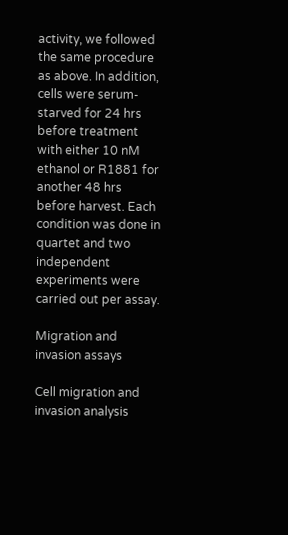activity, we followed the same procedure as above. In addition, cells were serum-starved for 24 hrs before treatment with either 10 nM ethanol or R1881 for another 48 hrs before harvest. Each condition was done in quartet and two independent experiments were carried out per assay.

Migration and invasion assays

Cell migration and invasion analysis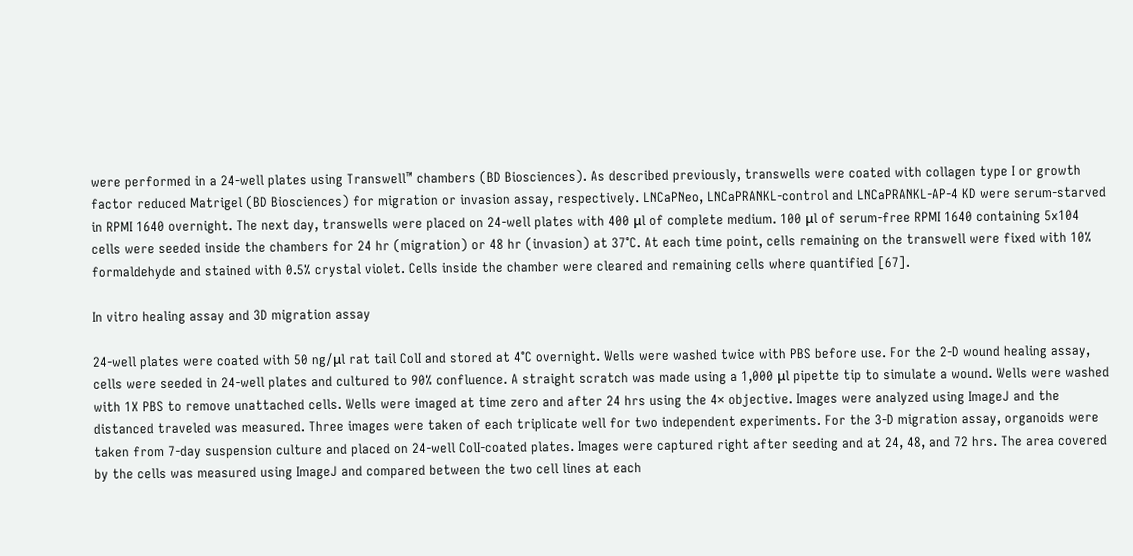were performed in a 24-well plates using Transwell™ chambers (BD Biosciences). As described previously, transwells were coated with collagen type I or growth factor reduced Matrigel (BD Biosciences) for migration or invasion assay, respectively. LNCaPNeo, LNCaPRANKL-control and LNCaPRANKL-AP-4 KD were serum-starved in RPMI 1640 overnight. The next day, transwells were placed on 24-well plates with 400 μl of complete medium. 100 μl of serum-free RPMI 1640 containing 5x104 cells were seeded inside the chambers for 24 hr (migration) or 48 hr (invasion) at 37°C. At each time point, cells remaining on the transwell were fixed with 10% formaldehyde and stained with 0.5% crystal violet. Cells inside the chamber were cleared and remaining cells where quantified [67].

In vitro healing assay and 3D migration assay

24-well plates were coated with 50 ng/μl rat tail ColI and stored at 4°C overnight. Wells were washed twice with PBS before use. For the 2-D wound healing assay, cells were seeded in 24-well plates and cultured to 90% confluence. A straight scratch was made using a 1,000 μl pipette tip to simulate a wound. Wells were washed with 1X PBS to remove unattached cells. Wells were imaged at time zero and after 24 hrs using the 4× objective. Images were analyzed using ImageJ and the distanced traveled was measured. Three images were taken of each triplicate well for two independent experiments. For the 3-D migration assay, organoids were taken from 7-day suspension culture and placed on 24-well ColI-coated plates. Images were captured right after seeding and at 24, 48, and 72 hrs. The area covered by the cells was measured using ImageJ and compared between the two cell lines at each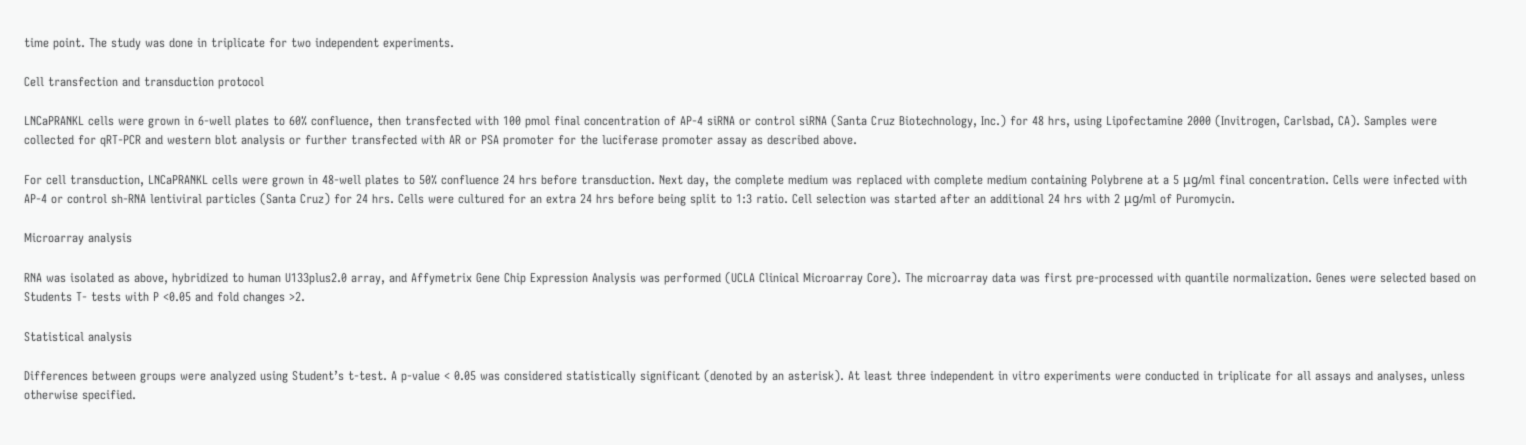time point. The study was done in triplicate for two independent experiments.

Cell transfection and transduction protocol

LNCaPRANKL cells were grown in 6-well plates to 60% confluence, then transfected with 100 pmol final concentration of AP-4 siRNA or control siRNA (Santa Cruz Biotechnology, Inc.) for 48 hrs, using Lipofectamine 2000 (Invitrogen, Carlsbad, CA). Samples were collected for qRT-PCR and western blot analysis or further transfected with AR or PSA promoter for the luciferase promoter assay as described above.

For cell transduction, LNCaPRANKL cells were grown in 48-well plates to 50% confluence 24 hrs before transduction. Next day, the complete medium was replaced with complete medium containing Polybrene at a 5 μg/ml final concentration. Cells were infected with AP-4 or control sh-RNA lentiviral particles (Santa Cruz) for 24 hrs. Cells were cultured for an extra 24 hrs before being split to 1:3 ratio. Cell selection was started after an additional 24 hrs with 2 μg/ml of Puromycin.

Microarray analysis

RNA was isolated as above, hybridized to human U133plus2.0 array, and Affymetrix Gene Chip Expression Analysis was performed (UCLA Clinical Microarray Core). The microarray data was first pre-processed with quantile normalization. Genes were selected based on Students T- tests with P <0.05 and fold changes >2.

Statistical analysis

Differences between groups were analyzed using Student’s t-test. A p-value < 0.05 was considered statistically significant (denoted by an asterisk). At least three independent in vitro experiments were conducted in triplicate for all assays and analyses, unless otherwise specified.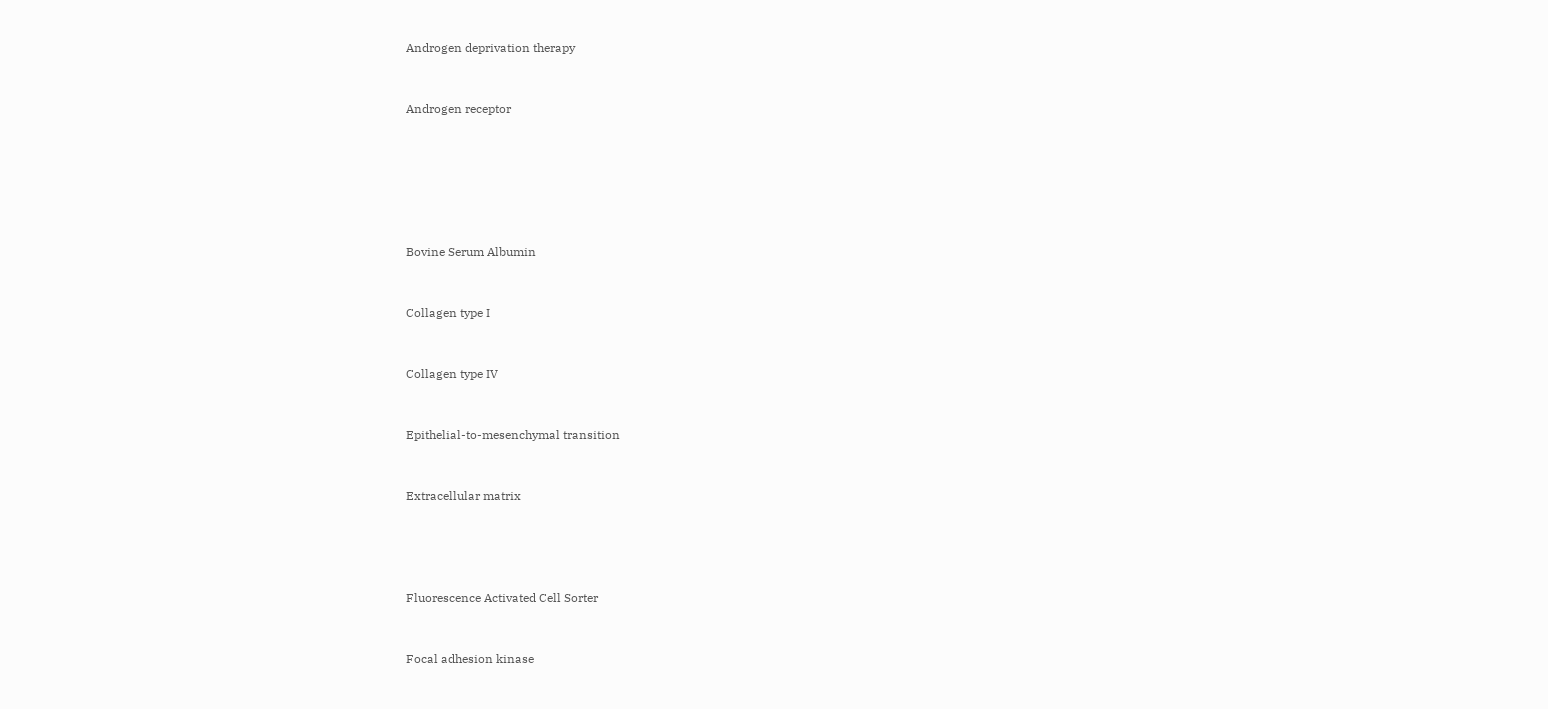Androgen deprivation therapy


Androgen receptor






Bovine Serum Albumin


Collagen type I


Collagen type IV


Epithelial-to-mesenchymal transition


Extracellular matrix




Fluorescence Activated Cell Sorter


Focal adhesion kinase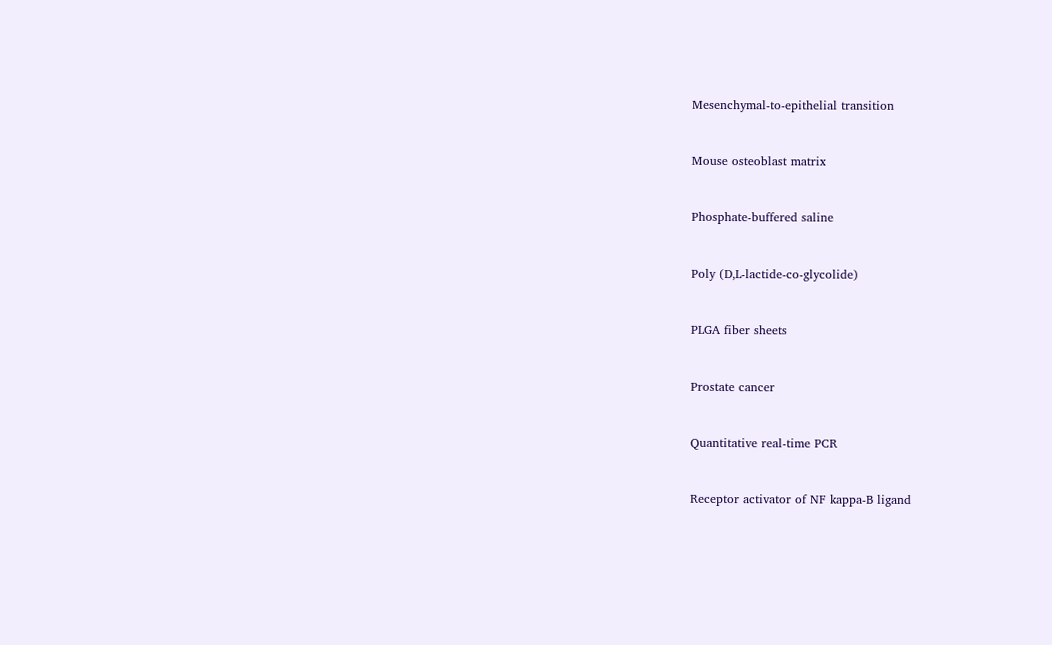Mesenchymal-to-epithelial transition


Mouse osteoblast matrix


Phosphate-buffered saline


Poly (D,L-lactide-co-glycolide)


PLGA fiber sheets


Prostate cancer


Quantitative real-time PCR


Receptor activator of NF kappa-B ligand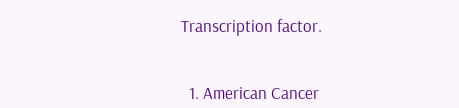Transcription factor.


  1. American Cancer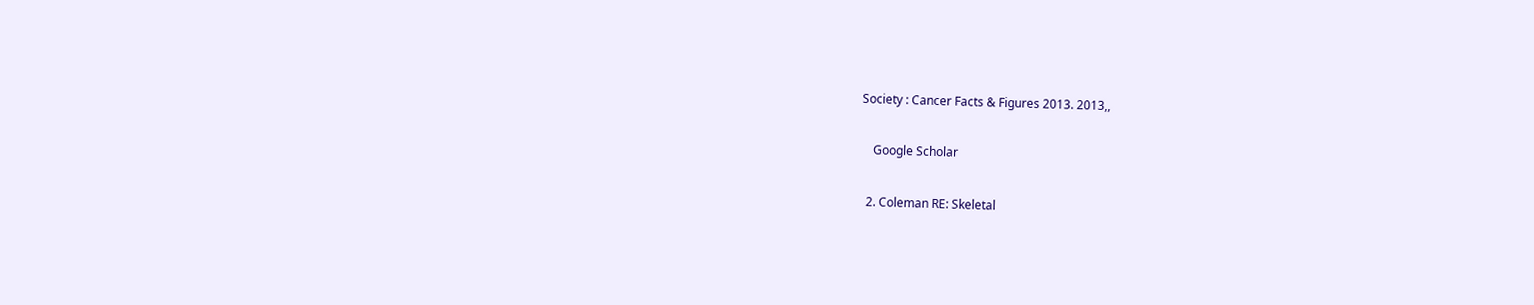Society : Cancer Facts & Figures 2013. 2013,,

    Google Scholar

  2. Coleman RE: Skeletal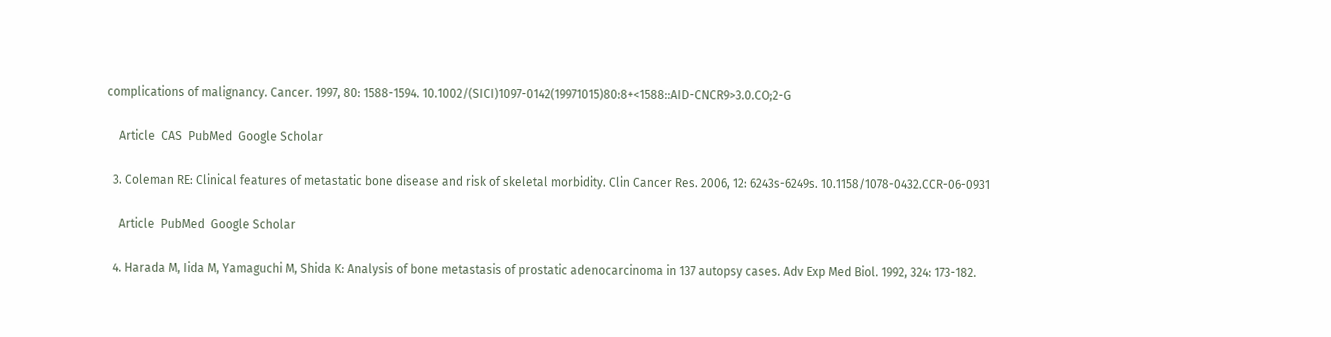complications of malignancy. Cancer. 1997, 80: 1588-1594. 10.1002/(SICI)1097-0142(19971015)80:8+<1588::AID-CNCR9>3.0.CO;2-G

    Article  CAS  PubMed  Google Scholar

  3. Coleman RE: Clinical features of metastatic bone disease and risk of skeletal morbidity. Clin Cancer Res. 2006, 12: 6243s-6249s. 10.1158/1078-0432.CCR-06-0931

    Article  PubMed  Google Scholar

  4. Harada M, Iida M, Yamaguchi M, Shida K: Analysis of bone metastasis of prostatic adenocarcinoma in 137 autopsy cases. Adv Exp Med Biol. 1992, 324: 173-182.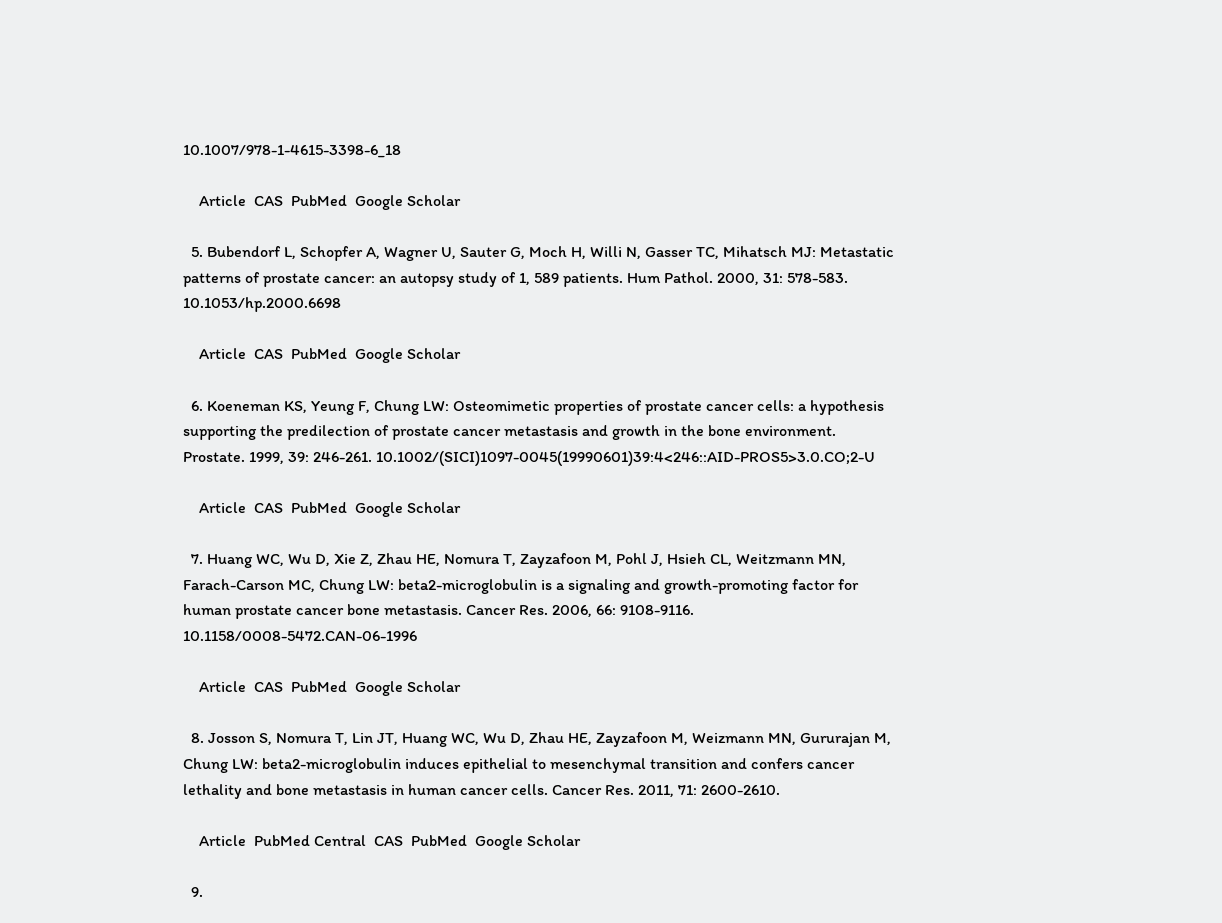10.1007/978-1-4615-3398-6_18

    Article  CAS  PubMed  Google Scholar

  5. Bubendorf L, Schopfer A, Wagner U, Sauter G, Moch H, Willi N, Gasser TC, Mihatsch MJ: Metastatic patterns of prostate cancer: an autopsy study of 1, 589 patients. Hum Pathol. 2000, 31: 578-583. 10.1053/hp.2000.6698

    Article  CAS  PubMed  Google Scholar

  6. Koeneman KS, Yeung F, Chung LW: Osteomimetic properties of prostate cancer cells: a hypothesis supporting the predilection of prostate cancer metastasis and growth in the bone environment. Prostate. 1999, 39: 246-261. 10.1002/(SICI)1097-0045(19990601)39:4<246::AID-PROS5>3.0.CO;2-U

    Article  CAS  PubMed  Google Scholar

  7. Huang WC, Wu D, Xie Z, Zhau HE, Nomura T, Zayzafoon M, Pohl J, Hsieh CL, Weitzmann MN, Farach-Carson MC, Chung LW: beta2-microglobulin is a signaling and growth-promoting factor for human prostate cancer bone metastasis. Cancer Res. 2006, 66: 9108-9116. 10.1158/0008-5472.CAN-06-1996

    Article  CAS  PubMed  Google Scholar

  8. Josson S, Nomura T, Lin JT, Huang WC, Wu D, Zhau HE, Zayzafoon M, Weizmann MN, Gururajan M, Chung LW: beta2-microglobulin induces epithelial to mesenchymal transition and confers cancer lethality and bone metastasis in human cancer cells. Cancer Res. 2011, 71: 2600-2610.

    Article  PubMed Central  CAS  PubMed  Google Scholar

  9.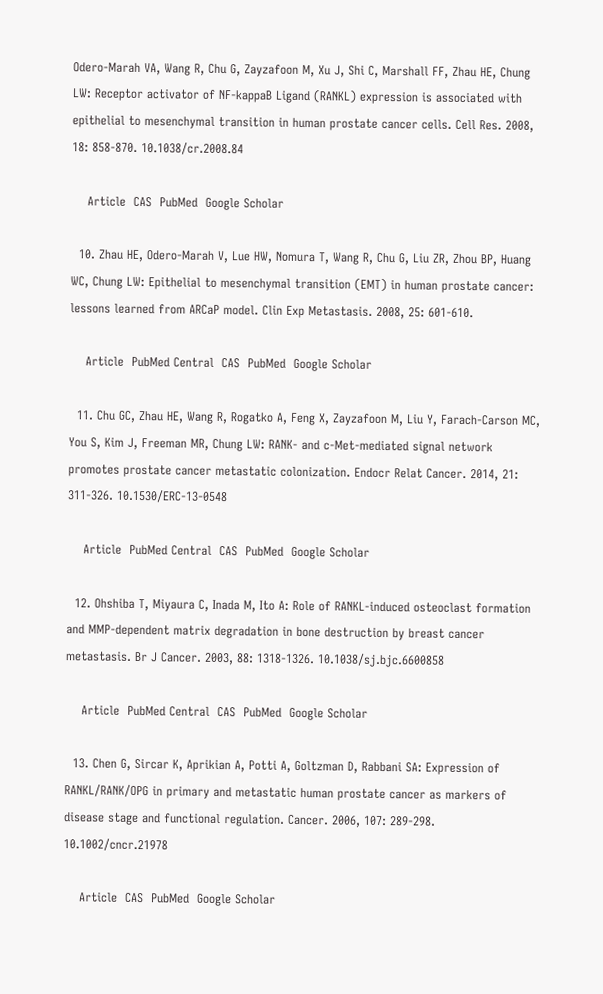Odero-Marah VA, Wang R, Chu G, Zayzafoon M, Xu J, Shi C, Marshall FF, Zhau HE, Chung LW: Receptor activator of NF-kappaB Ligand (RANKL) expression is associated with epithelial to mesenchymal transition in human prostate cancer cells. Cell Res. 2008, 18: 858-870. 10.1038/cr.2008.84

    Article  CAS  PubMed  Google Scholar

  10. Zhau HE, Odero-Marah V, Lue HW, Nomura T, Wang R, Chu G, Liu ZR, Zhou BP, Huang WC, Chung LW: Epithelial to mesenchymal transition (EMT) in human prostate cancer: lessons learned from ARCaP model. Clin Exp Metastasis. 2008, 25: 601-610.

    Article  PubMed Central  CAS  PubMed  Google Scholar

  11. Chu GC, Zhau HE, Wang R, Rogatko A, Feng X, Zayzafoon M, Liu Y, Farach-Carson MC, You S, Kim J, Freeman MR, Chung LW: RANK- and c-Met-mediated signal network promotes prostate cancer metastatic colonization. Endocr Relat Cancer. 2014, 21: 311-326. 10.1530/ERC-13-0548

    Article  PubMed Central  CAS  PubMed  Google Scholar

  12. Ohshiba T, Miyaura C, Inada M, Ito A: Role of RANKL-induced osteoclast formation and MMP-dependent matrix degradation in bone destruction by breast cancer metastasis. Br J Cancer. 2003, 88: 1318-1326. 10.1038/sj.bjc.6600858

    Article  PubMed Central  CAS  PubMed  Google Scholar

  13. Chen G, Sircar K, Aprikian A, Potti A, Goltzman D, Rabbani SA: Expression of RANKL/RANK/OPG in primary and metastatic human prostate cancer as markers of disease stage and functional regulation. Cancer. 2006, 107: 289-298. 10.1002/cncr.21978

    Article  CAS  PubMed  Google Scholar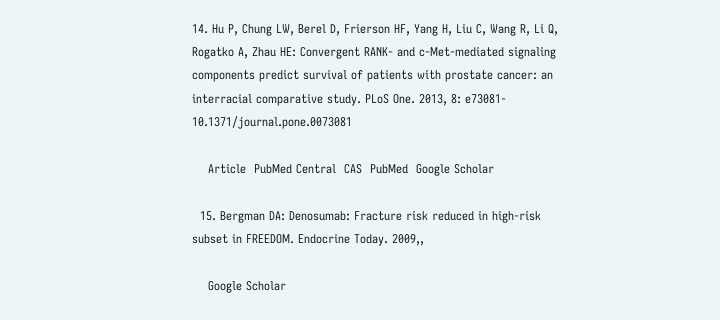14. Hu P, Chung LW, Berel D, Frierson HF, Yang H, Liu C, Wang R, Li Q, Rogatko A, Zhau HE: Convergent RANK- and c-Met-mediated signaling components predict survival of patients with prostate cancer: an interracial comparative study. PLoS One. 2013, 8: e73081- 10.1371/journal.pone.0073081

    Article  PubMed Central  CAS  PubMed  Google Scholar

  15. Bergman DA: Denosumab: Fracture risk reduced in high-risk subset in FREEDOM. Endocrine Today. 2009,,

    Google Scholar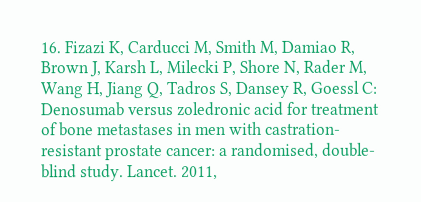16. Fizazi K, Carducci M, Smith M, Damiao R, Brown J, Karsh L, Milecki P, Shore N, Rader M, Wang H, Jiang Q, Tadros S, Dansey R, Goessl C: Denosumab versus zoledronic acid for treatment of bone metastases in men with castration-resistant prostate cancer: a randomised, double-blind study. Lancet. 2011,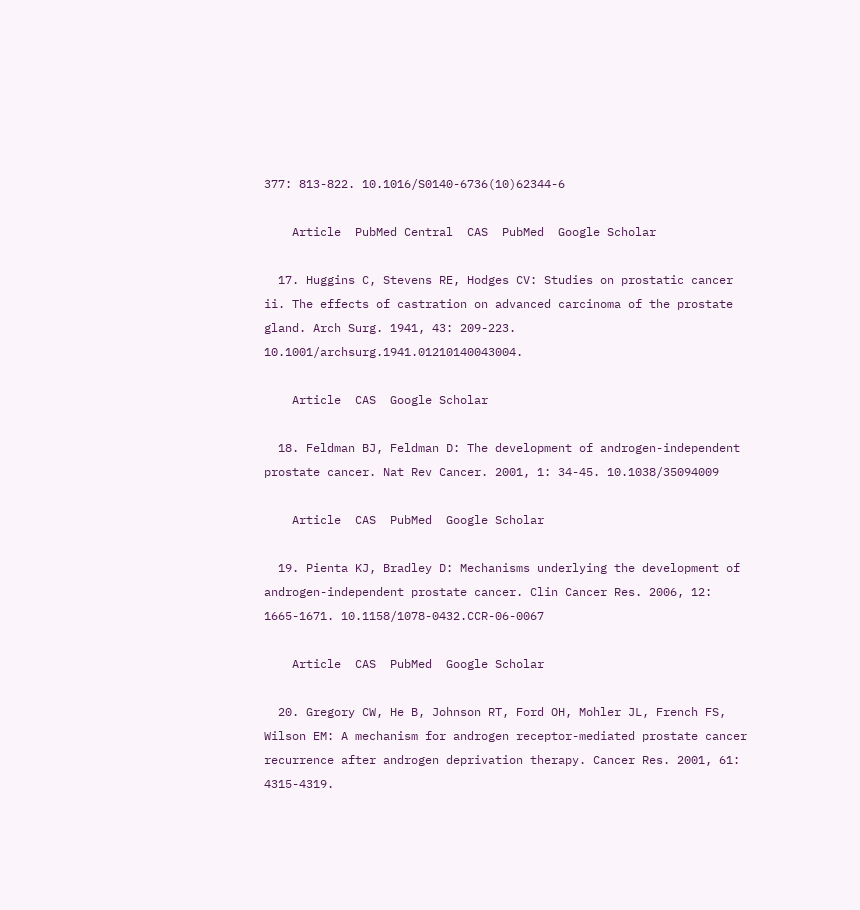377: 813-822. 10.1016/S0140-6736(10)62344-6

    Article  PubMed Central  CAS  PubMed  Google Scholar

  17. Huggins C, Stevens RE, Hodges CV: Studies on prostatic cancer ii. The effects of castration on advanced carcinoma of the prostate gland. Arch Surg. 1941, 43: 209-223. 10.1001/archsurg.1941.01210140043004.

    Article  CAS  Google Scholar

  18. Feldman BJ, Feldman D: The development of androgen-independent prostate cancer. Nat Rev Cancer. 2001, 1: 34-45. 10.1038/35094009

    Article  CAS  PubMed  Google Scholar

  19. Pienta KJ, Bradley D: Mechanisms underlying the development of androgen-independent prostate cancer. Clin Cancer Res. 2006, 12: 1665-1671. 10.1158/1078-0432.CCR-06-0067

    Article  CAS  PubMed  Google Scholar

  20. Gregory CW, He B, Johnson RT, Ford OH, Mohler JL, French FS, Wilson EM: A mechanism for androgen receptor-mediated prostate cancer recurrence after androgen deprivation therapy. Cancer Res. 2001, 61: 4315-4319.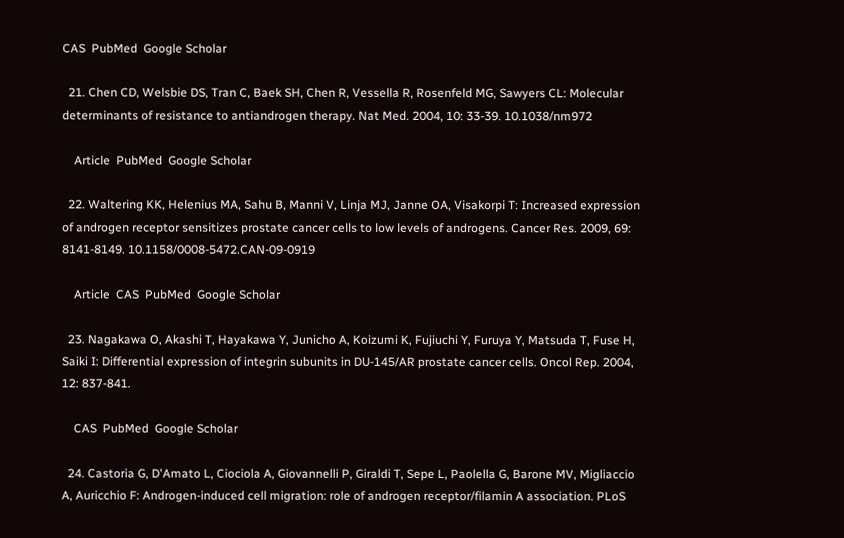CAS  PubMed  Google Scholar

  21. Chen CD, Welsbie DS, Tran C, Baek SH, Chen R, Vessella R, Rosenfeld MG, Sawyers CL: Molecular determinants of resistance to antiandrogen therapy. Nat Med. 2004, 10: 33-39. 10.1038/nm972

    Article  PubMed  Google Scholar

  22. Waltering KK, Helenius MA, Sahu B, Manni V, Linja MJ, Janne OA, Visakorpi T: Increased expression of androgen receptor sensitizes prostate cancer cells to low levels of androgens. Cancer Res. 2009, 69: 8141-8149. 10.1158/0008-5472.CAN-09-0919

    Article  CAS  PubMed  Google Scholar

  23. Nagakawa O, Akashi T, Hayakawa Y, Junicho A, Koizumi K, Fujiuchi Y, Furuya Y, Matsuda T, Fuse H, Saiki I: Differential expression of integrin subunits in DU-145/AR prostate cancer cells. Oncol Rep. 2004, 12: 837-841.

    CAS  PubMed  Google Scholar

  24. Castoria G, D'Amato L, Ciociola A, Giovannelli P, Giraldi T, Sepe L, Paolella G, Barone MV, Migliaccio A, Auricchio F: Androgen-induced cell migration: role of androgen receptor/filamin A association. PLoS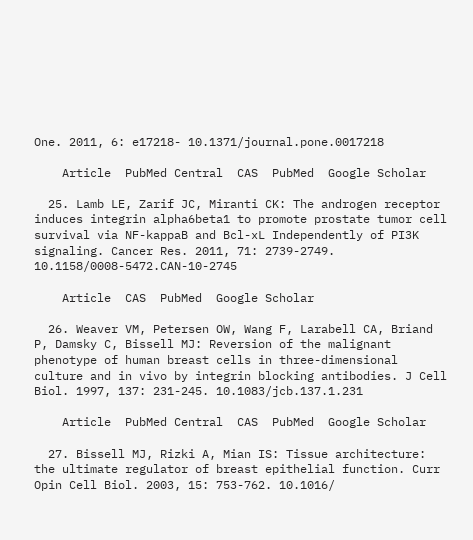One. 2011, 6: e17218- 10.1371/journal.pone.0017218

    Article  PubMed Central  CAS  PubMed  Google Scholar

  25. Lamb LE, Zarif JC, Miranti CK: The androgen receptor induces integrin alpha6beta1 to promote prostate tumor cell survival via NF-kappaB and Bcl-xL Independently of PI3K signaling. Cancer Res. 2011, 71: 2739-2749. 10.1158/0008-5472.CAN-10-2745

    Article  CAS  PubMed  Google Scholar

  26. Weaver VM, Petersen OW, Wang F, Larabell CA, Briand P, Damsky C, Bissell MJ: Reversion of the malignant phenotype of human breast cells in three-dimensional culture and in vivo by integrin blocking antibodies. J Cell Biol. 1997, 137: 231-245. 10.1083/jcb.137.1.231

    Article  PubMed Central  CAS  PubMed  Google Scholar

  27. Bissell MJ, Rizki A, Mian IS: Tissue architecture: the ultimate regulator of breast epithelial function. Curr Opin Cell Biol. 2003, 15: 753-762. 10.1016/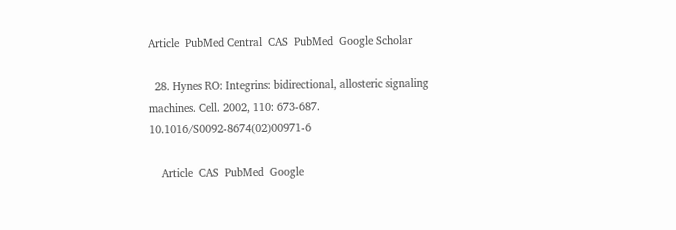Article  PubMed Central  CAS  PubMed  Google Scholar

  28. Hynes RO: Integrins: bidirectional, allosteric signaling machines. Cell. 2002, 110: 673-687. 10.1016/S0092-8674(02)00971-6

    Article  CAS  PubMed  Google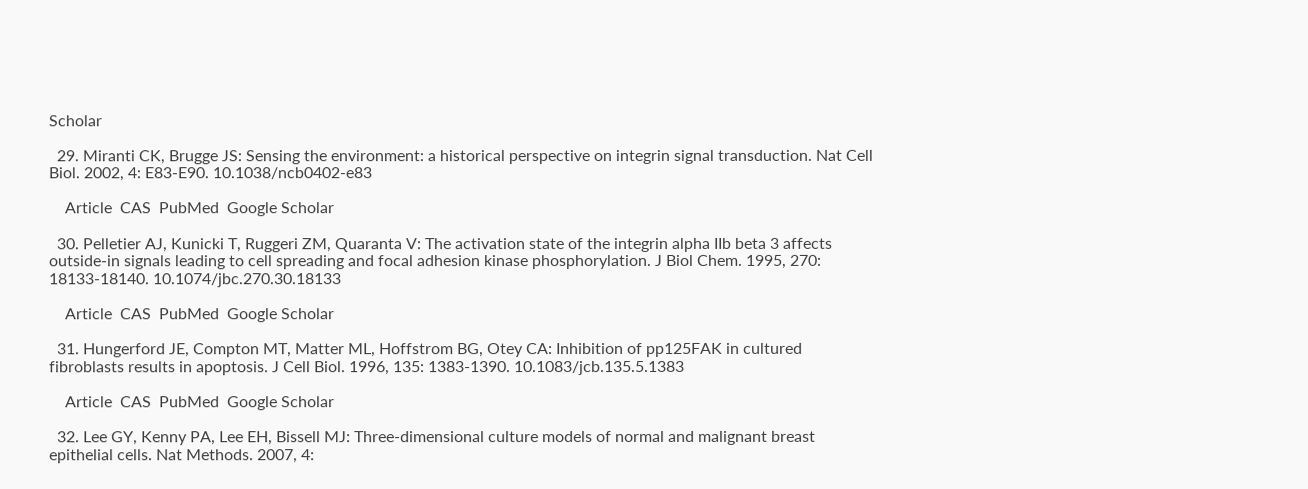Scholar

  29. Miranti CK, Brugge JS: Sensing the environment: a historical perspective on integrin signal transduction. Nat Cell Biol. 2002, 4: E83-E90. 10.1038/ncb0402-e83

    Article  CAS  PubMed  Google Scholar

  30. Pelletier AJ, Kunicki T, Ruggeri ZM, Quaranta V: The activation state of the integrin alpha IIb beta 3 affects outside-in signals leading to cell spreading and focal adhesion kinase phosphorylation. J Biol Chem. 1995, 270: 18133-18140. 10.1074/jbc.270.30.18133

    Article  CAS  PubMed  Google Scholar

  31. Hungerford JE, Compton MT, Matter ML, Hoffstrom BG, Otey CA: Inhibition of pp125FAK in cultured fibroblasts results in apoptosis. J Cell Biol. 1996, 135: 1383-1390. 10.1083/jcb.135.5.1383

    Article  CAS  PubMed  Google Scholar

  32. Lee GY, Kenny PA, Lee EH, Bissell MJ: Three-dimensional culture models of normal and malignant breast epithelial cells. Nat Methods. 2007, 4: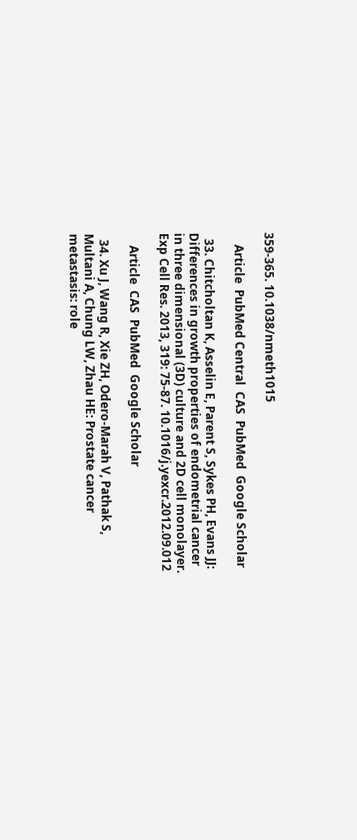359-365. 10.1038/nmeth1015

    Article  PubMed Central  CAS  PubMed  Google Scholar

  33. Chitcholtan K, Asselin E, Parent S, Sykes PH, Evans JJ: Differences in growth properties of endometrial cancer in three dimensional (3D) culture and 2D cell monolayer. Exp Cell Res. 2013, 319: 75-87. 10.1016/j.yexcr.2012.09.012

    Article  CAS  PubMed  Google Scholar

  34. Xu J, Wang R, Xie ZH, Odero-Marah V, Pathak S, Multani A, Chung LW, Zhau HE: Prostate cancer metastasis: role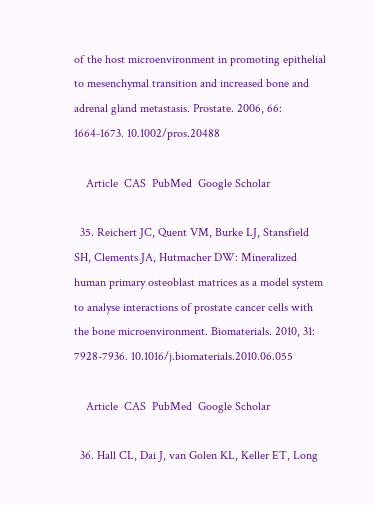of the host microenvironment in promoting epithelial to mesenchymal transition and increased bone and adrenal gland metastasis. Prostate. 2006, 66: 1664-1673. 10.1002/pros.20488

    Article  CAS  PubMed  Google Scholar

  35. Reichert JC, Quent VM, Burke LJ, Stansfield SH, Clements JA, Hutmacher DW: Mineralized human primary osteoblast matrices as a model system to analyse interactions of prostate cancer cells with the bone microenvironment. Biomaterials. 2010, 31: 7928-7936. 10.1016/j.biomaterials.2010.06.055

    Article  CAS  PubMed  Google Scholar

  36. Hall CL, Dai J, van Golen KL, Keller ET, Long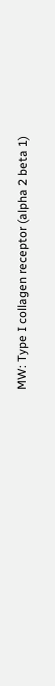MW: Type I collagen receptor (alpha 2 beta 1)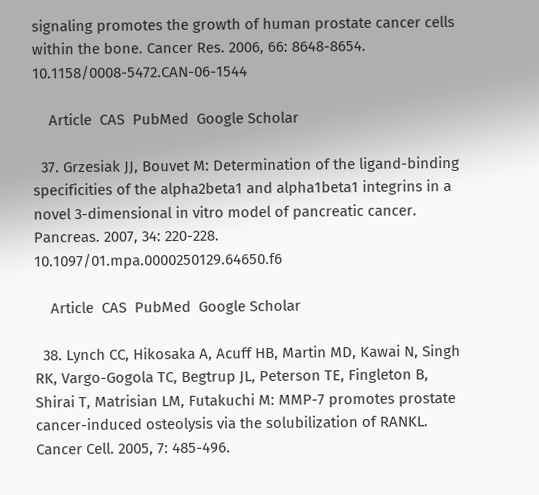signaling promotes the growth of human prostate cancer cells within the bone. Cancer Res. 2006, 66: 8648-8654. 10.1158/0008-5472.CAN-06-1544

    Article  CAS  PubMed  Google Scholar

  37. Grzesiak JJ, Bouvet M: Determination of the ligand-binding specificities of the alpha2beta1 and alpha1beta1 integrins in a novel 3-dimensional in vitro model of pancreatic cancer. Pancreas. 2007, 34: 220-228. 10.1097/01.mpa.0000250129.64650.f6

    Article  CAS  PubMed  Google Scholar

  38. Lynch CC, Hikosaka A, Acuff HB, Martin MD, Kawai N, Singh RK, Vargo-Gogola TC, Begtrup JL, Peterson TE, Fingleton B, Shirai T, Matrisian LM, Futakuchi M: MMP-7 promotes prostate cancer-induced osteolysis via the solubilization of RANKL. Cancer Cell. 2005, 7: 485-496.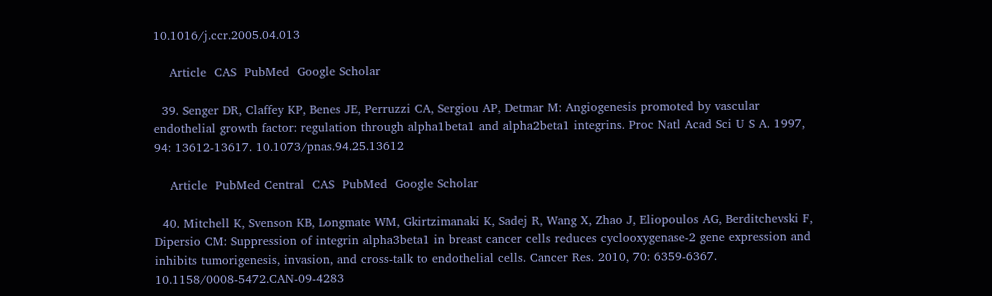10.1016/j.ccr.2005.04.013

    Article  CAS  PubMed  Google Scholar

  39. Senger DR, Claffey KP, Benes JE, Perruzzi CA, Sergiou AP, Detmar M: Angiogenesis promoted by vascular endothelial growth factor: regulation through alpha1beta1 and alpha2beta1 integrins. Proc Natl Acad Sci U S A. 1997, 94: 13612-13617. 10.1073/pnas.94.25.13612

    Article  PubMed Central  CAS  PubMed  Google Scholar

  40. Mitchell K, Svenson KB, Longmate WM, Gkirtzimanaki K, Sadej R, Wang X, Zhao J, Eliopoulos AG, Berditchevski F, Dipersio CM: Suppression of integrin alpha3beta1 in breast cancer cells reduces cyclooxygenase-2 gene expression and inhibits tumorigenesis, invasion, and cross-talk to endothelial cells. Cancer Res. 2010, 70: 6359-6367. 10.1158/0008-5472.CAN-09-4283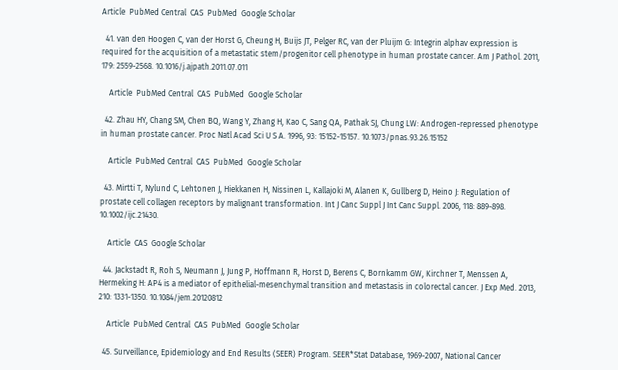Article  PubMed Central  CAS  PubMed  Google Scholar

  41. van den Hoogen C, van der Horst G, Cheung H, Buijs JT, Pelger RC, van der Pluijm G: Integrin alphav expression is required for the acquisition of a metastatic stem/progenitor cell phenotype in human prostate cancer. Am J Pathol. 2011, 179: 2559-2568. 10.1016/j.ajpath.2011.07.011

    Article  PubMed Central  CAS  PubMed  Google Scholar

  42. Zhau HY, Chang SM, Chen BQ, Wang Y, Zhang H, Kao C, Sang QA, Pathak SJ, Chung LW: Androgen-repressed phenotype in human prostate cancer. Proc Natl Acad Sci U S A. 1996, 93: 15152-15157. 10.1073/pnas.93.26.15152

    Article  PubMed Central  CAS  PubMed  Google Scholar

  43. Mirtti T, Nylund C, Lehtonen J, Hiekkanen H, Nissinen L, Kallajoki M, Alanen K, Gullberg D, Heino J: Regulation of prostate cell collagen receptors by malignant transformation. Int J Canc Suppl J Int Canc Suppl. 2006, 118: 889-898. 10.1002/ijc.21430.

    Article  CAS  Google Scholar

  44. Jackstadt R, Roh S, Neumann J, Jung P, Hoffmann R, Horst D, Berens C, Bornkamm GW, Kirchner T, Menssen A, Hermeking H: AP4 is a mediator of epithelial-mesenchymal transition and metastasis in colorectal cancer. J Exp Med. 2013, 210: 1331-1350. 10.1084/jem.20120812

    Article  PubMed Central  CAS  PubMed  Google Scholar

  45. Surveillance, Epidemiology and End Results (SEER) Program. SEER*Stat Database, 1969-2007, National Cancer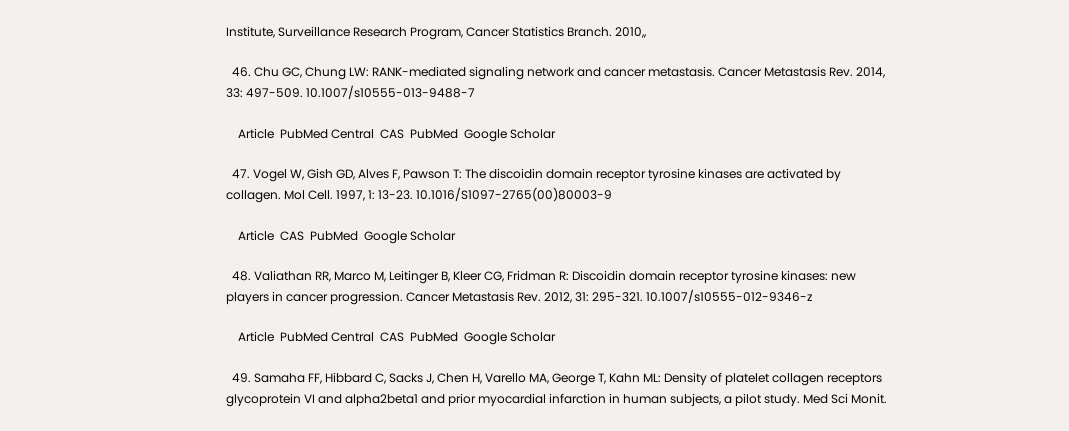Institute, Surveillance Research Program, Cancer Statistics Branch. 2010,,

  46. Chu GC, Chung LW: RANK-mediated signaling network and cancer metastasis. Cancer Metastasis Rev. 2014, 33: 497-509. 10.1007/s10555-013-9488-7

    Article  PubMed Central  CAS  PubMed  Google Scholar

  47. Vogel W, Gish GD, Alves F, Pawson T: The discoidin domain receptor tyrosine kinases are activated by collagen. Mol Cell. 1997, 1: 13-23. 10.1016/S1097-2765(00)80003-9

    Article  CAS  PubMed  Google Scholar

  48. Valiathan RR, Marco M, Leitinger B, Kleer CG, Fridman R: Discoidin domain receptor tyrosine kinases: new players in cancer progression. Cancer Metastasis Rev. 2012, 31: 295-321. 10.1007/s10555-012-9346-z

    Article  PubMed Central  CAS  PubMed  Google Scholar

  49. Samaha FF, Hibbard C, Sacks J, Chen H, Varello MA, George T, Kahn ML: Density of platelet collagen receptors glycoprotein VI and alpha2beta1 and prior myocardial infarction in human subjects, a pilot study. Med Sci Monit.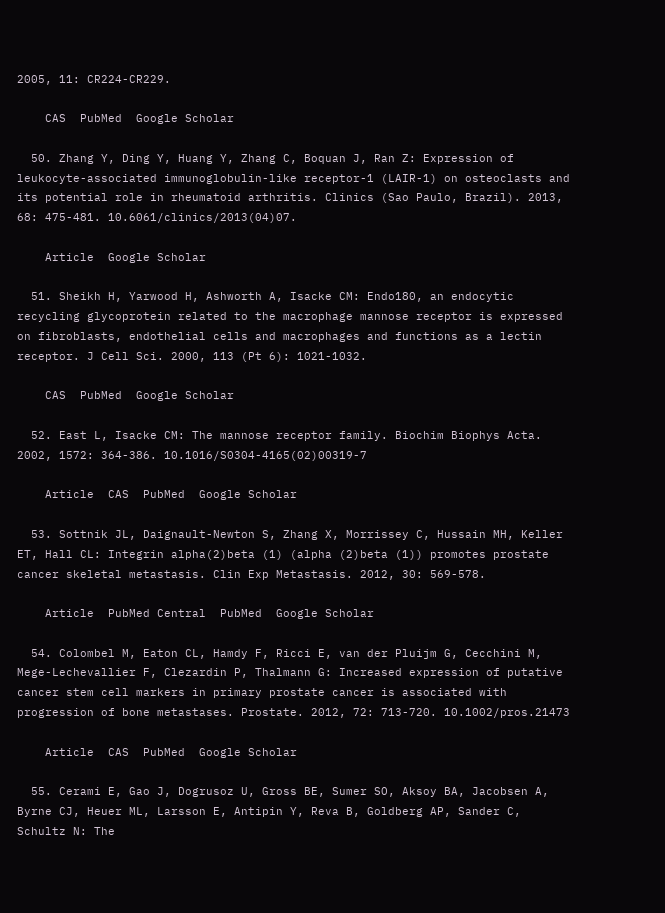2005, 11: CR224-CR229.

    CAS  PubMed  Google Scholar

  50. Zhang Y, Ding Y, Huang Y, Zhang C, Boquan J, Ran Z: Expression of leukocyte-associated immunoglobulin-like receptor-1 (LAIR-1) on osteoclasts and its potential role in rheumatoid arthritis. Clinics (Sao Paulo, Brazil). 2013, 68: 475-481. 10.6061/clinics/2013(04)07.

    Article  Google Scholar

  51. Sheikh H, Yarwood H, Ashworth A, Isacke CM: Endo180, an endocytic recycling glycoprotein related to the macrophage mannose receptor is expressed on fibroblasts, endothelial cells and macrophages and functions as a lectin receptor. J Cell Sci. 2000, 113 (Pt 6): 1021-1032.

    CAS  PubMed  Google Scholar

  52. East L, Isacke CM: The mannose receptor family. Biochim Biophys Acta. 2002, 1572: 364-386. 10.1016/S0304-4165(02)00319-7

    Article  CAS  PubMed  Google Scholar

  53. Sottnik JL, Daignault-Newton S, Zhang X, Morrissey C, Hussain MH, Keller ET, Hall CL: Integrin alpha(2)beta (1) (alpha (2)beta (1)) promotes prostate cancer skeletal metastasis. Clin Exp Metastasis. 2012, 30: 569-578.

    Article  PubMed Central  PubMed  Google Scholar

  54. Colombel M, Eaton CL, Hamdy F, Ricci E, van der Pluijm G, Cecchini M, Mege-Lechevallier F, Clezardin P, Thalmann G: Increased expression of putative cancer stem cell markers in primary prostate cancer is associated with progression of bone metastases. Prostate. 2012, 72: 713-720. 10.1002/pros.21473

    Article  CAS  PubMed  Google Scholar

  55. Cerami E, Gao J, Dogrusoz U, Gross BE, Sumer SO, Aksoy BA, Jacobsen A, Byrne CJ, Heuer ML, Larsson E, Antipin Y, Reva B, Goldberg AP, Sander C, Schultz N: The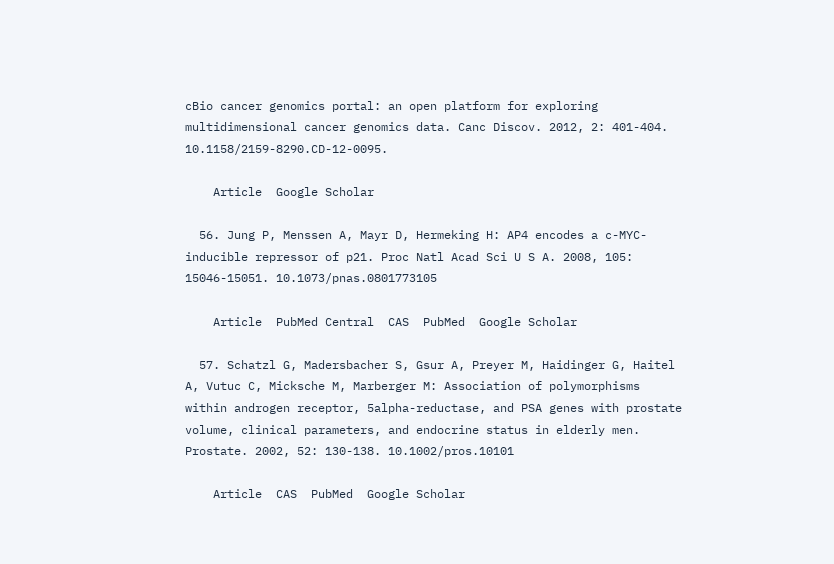cBio cancer genomics portal: an open platform for exploring multidimensional cancer genomics data. Canc Discov. 2012, 2: 401-404. 10.1158/2159-8290.CD-12-0095.

    Article  Google Scholar

  56. Jung P, Menssen A, Mayr D, Hermeking H: AP4 encodes a c-MYC-inducible repressor of p21. Proc Natl Acad Sci U S A. 2008, 105: 15046-15051. 10.1073/pnas.0801773105

    Article  PubMed Central  CAS  PubMed  Google Scholar

  57. Schatzl G, Madersbacher S, Gsur A, Preyer M, Haidinger G, Haitel A, Vutuc C, Micksche M, Marberger M: Association of polymorphisms within androgen receptor, 5alpha-reductase, and PSA genes with prostate volume, clinical parameters, and endocrine status in elderly men. Prostate. 2002, 52: 130-138. 10.1002/pros.10101

    Article  CAS  PubMed  Google Scholar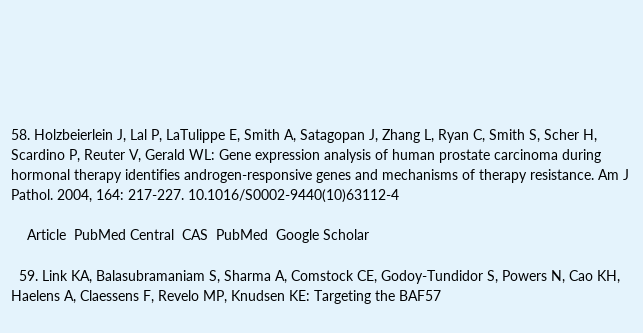58. Holzbeierlein J, Lal P, LaTulippe E, Smith A, Satagopan J, Zhang L, Ryan C, Smith S, Scher H, Scardino P, Reuter V, Gerald WL: Gene expression analysis of human prostate carcinoma during hormonal therapy identifies androgen-responsive genes and mechanisms of therapy resistance. Am J Pathol. 2004, 164: 217-227. 10.1016/S0002-9440(10)63112-4

    Article  PubMed Central  CAS  PubMed  Google Scholar

  59. Link KA, Balasubramaniam S, Sharma A, Comstock CE, Godoy-Tundidor S, Powers N, Cao KH, Haelens A, Claessens F, Revelo MP, Knudsen KE: Targeting the BAF57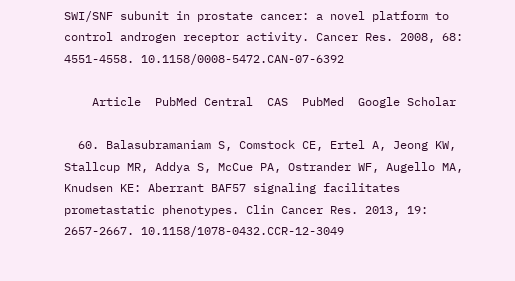SWI/SNF subunit in prostate cancer: a novel platform to control androgen receptor activity. Cancer Res. 2008, 68: 4551-4558. 10.1158/0008-5472.CAN-07-6392

    Article  PubMed Central  CAS  PubMed  Google Scholar

  60. Balasubramaniam S, Comstock CE, Ertel A, Jeong KW, Stallcup MR, Addya S, McCue PA, Ostrander WF, Augello MA, Knudsen KE: Aberrant BAF57 signaling facilitates prometastatic phenotypes. Clin Cancer Res. 2013, 19: 2657-2667. 10.1158/1078-0432.CCR-12-3049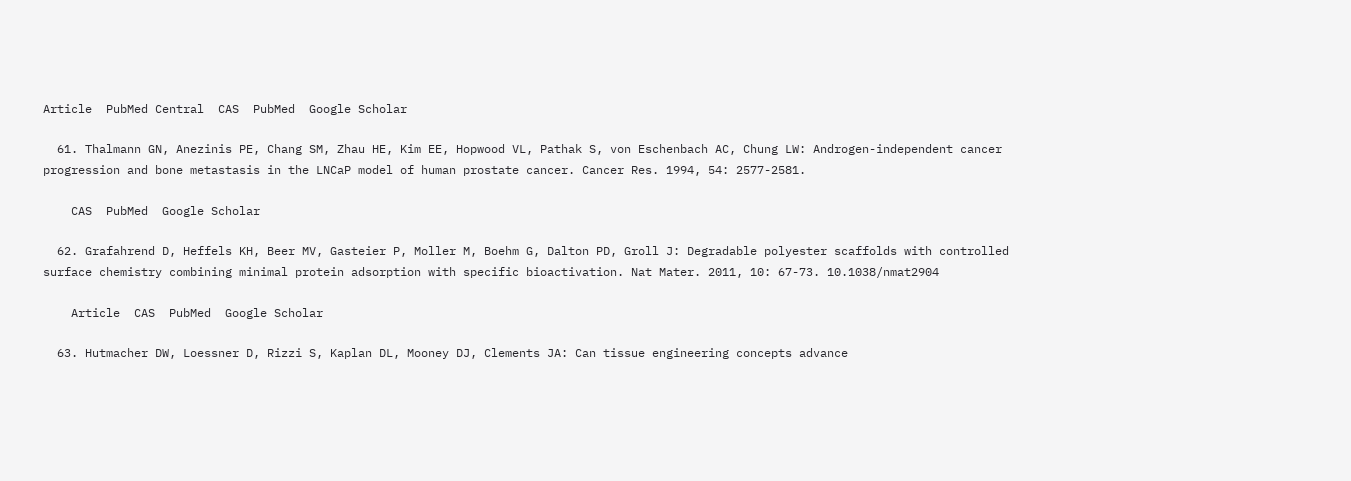Article  PubMed Central  CAS  PubMed  Google Scholar

  61. Thalmann GN, Anezinis PE, Chang SM, Zhau HE, Kim EE, Hopwood VL, Pathak S, von Eschenbach AC, Chung LW: Androgen-independent cancer progression and bone metastasis in the LNCaP model of human prostate cancer. Cancer Res. 1994, 54: 2577-2581.

    CAS  PubMed  Google Scholar

  62. Grafahrend D, Heffels KH, Beer MV, Gasteier P, Moller M, Boehm G, Dalton PD, Groll J: Degradable polyester scaffolds with controlled surface chemistry combining minimal protein adsorption with specific bioactivation. Nat Mater. 2011, 10: 67-73. 10.1038/nmat2904

    Article  CAS  PubMed  Google Scholar

  63. Hutmacher DW, Loessner D, Rizzi S, Kaplan DL, Mooney DJ, Clements JA: Can tissue engineering concepts advance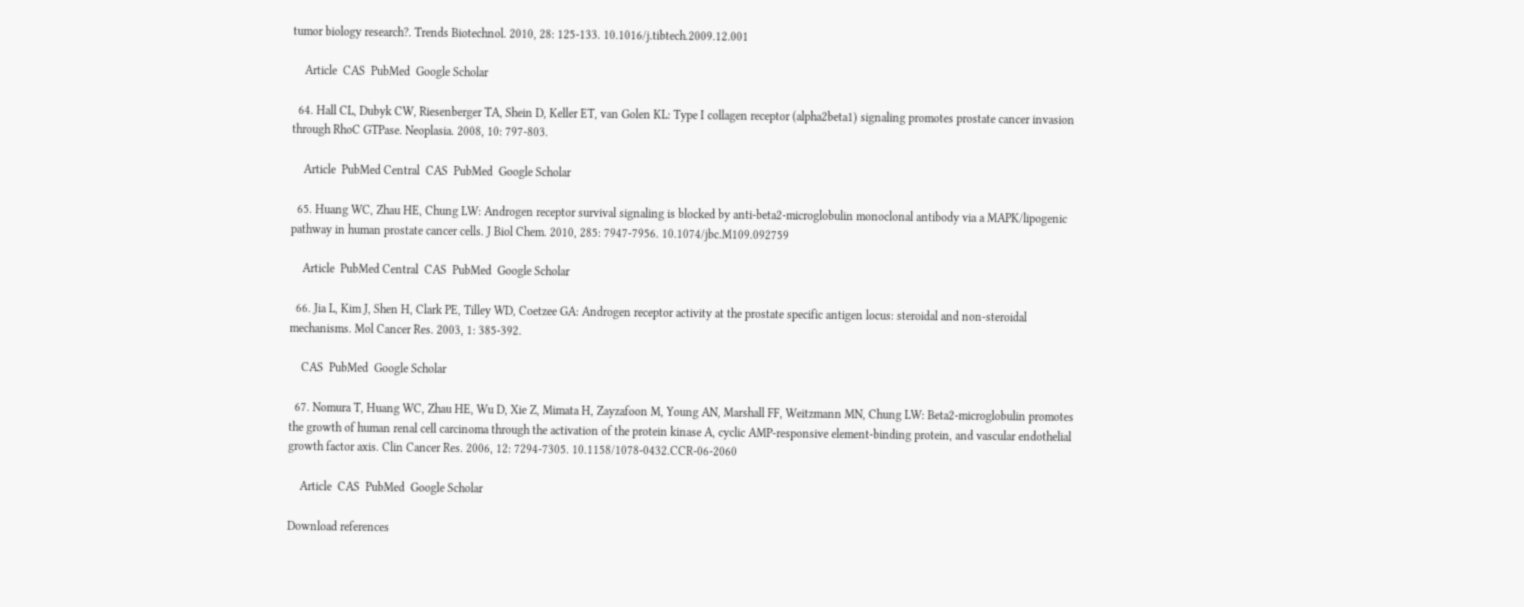tumor biology research?. Trends Biotechnol. 2010, 28: 125-133. 10.1016/j.tibtech.2009.12.001

    Article  CAS  PubMed  Google Scholar

  64. Hall CL, Dubyk CW, Riesenberger TA, Shein D, Keller ET, van Golen KL: Type I collagen receptor (alpha2beta1) signaling promotes prostate cancer invasion through RhoC GTPase. Neoplasia. 2008, 10: 797-803.

    Article  PubMed Central  CAS  PubMed  Google Scholar

  65. Huang WC, Zhau HE, Chung LW: Androgen receptor survival signaling is blocked by anti-beta2-microglobulin monoclonal antibody via a MAPK/lipogenic pathway in human prostate cancer cells. J Biol Chem. 2010, 285: 7947-7956. 10.1074/jbc.M109.092759

    Article  PubMed Central  CAS  PubMed  Google Scholar

  66. Jia L, Kim J, Shen H, Clark PE, Tilley WD, Coetzee GA: Androgen receptor activity at the prostate specific antigen locus: steroidal and non-steroidal mechanisms. Mol Cancer Res. 2003, 1: 385-392.

    CAS  PubMed  Google Scholar

  67. Nomura T, Huang WC, Zhau HE, Wu D, Xie Z, Mimata H, Zayzafoon M, Young AN, Marshall FF, Weitzmann MN, Chung LW: Beta2-microglobulin promotes the growth of human renal cell carcinoma through the activation of the protein kinase A, cyclic AMP-responsive element-binding protein, and vascular endothelial growth factor axis. Clin Cancer Res. 2006, 12: 7294-7305. 10.1158/1078-0432.CCR-06-2060

    Article  CAS  PubMed  Google Scholar

Download references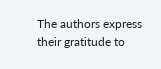The authors express their gratitude to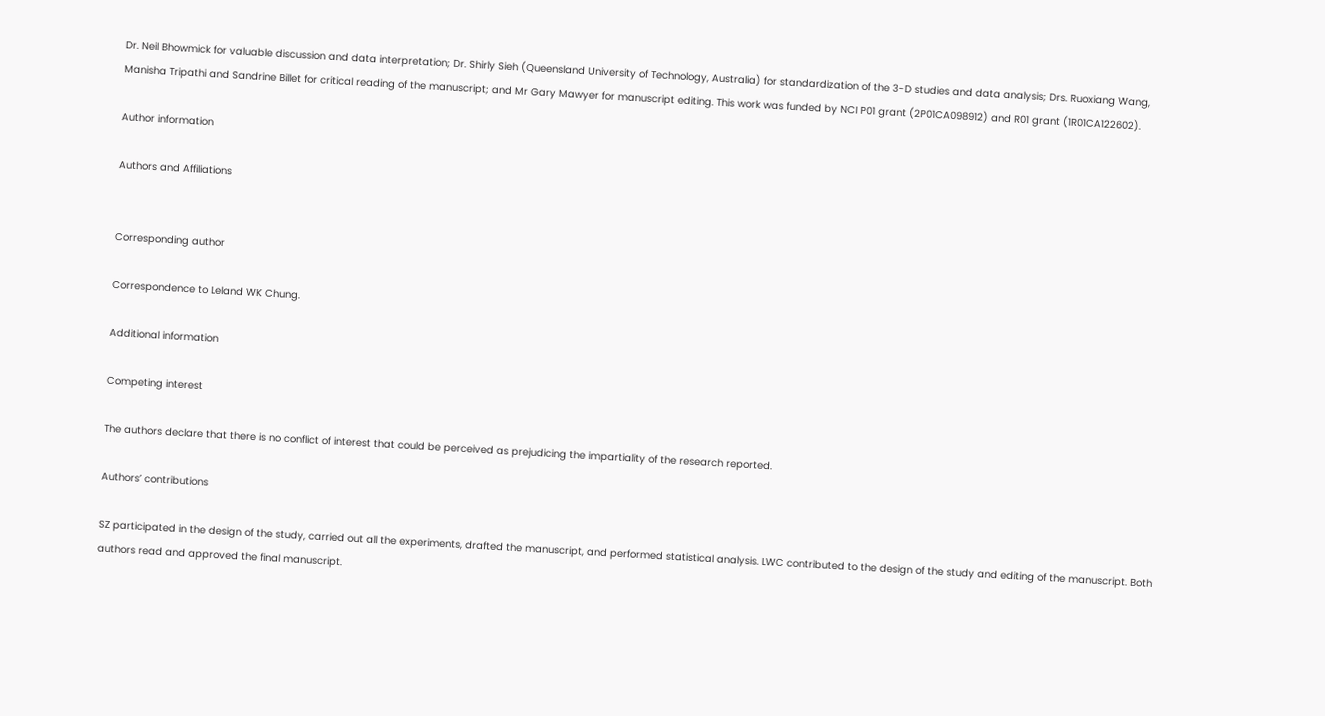Dr. Neil Bhowmick for valuable discussion and data interpretation; Dr. Shirly Sieh (Queensland University of Technology, Australia) for standardization of the 3-D studies and data analysis; Drs. Ruoxiang Wang, Manisha Tripathi and Sandrine Billet for critical reading of the manuscript; and Mr Gary Mawyer for manuscript editing. This work was funded by NCI P01 grant (2P01CA098912) and R01 grant (1R01CA122602).

Author information

Authors and Affiliations


Corresponding author

Correspondence to Leland WK Chung.

Additional information

Competing interest

The authors declare that there is no conflict of interest that could be perceived as prejudicing the impartiality of the research reported.

Authors’ contributions

SZ participated in the design of the study, carried out all the experiments, drafted the manuscript, and performed statistical analysis. LWC contributed to the design of the study and editing of the manuscript. Both authors read and approved the final manuscript.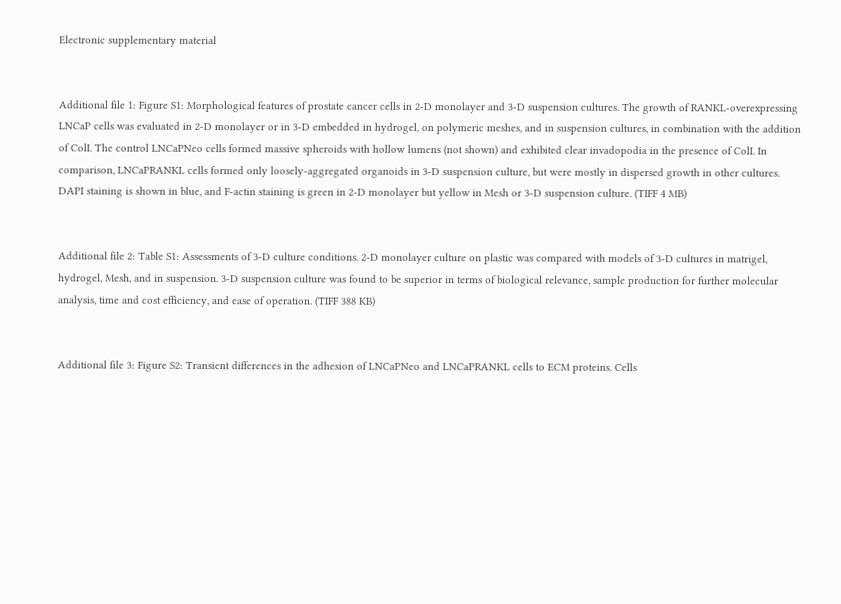Electronic supplementary material


Additional file 1: Figure S1: Morphological features of prostate cancer cells in 2-D monolayer and 3-D suspension cultures. The growth of RANKL-overexpressing LNCaP cells was evaluated in 2-D monolayer or in 3-D embedded in hydrogel, on polymeric meshes, and in suspension cultures, in combination with the addition of ColI. The control LNCaPNeo cells formed massive spheroids with hollow lumens (not shown) and exhibited clear invadopodia in the presence of ColI. In comparison, LNCaPRANKL cells formed only loosely-aggregated organoids in 3-D suspension culture, but were mostly in dispersed growth in other cultures. DAPI staining is shown in blue, and F-actin staining is green in 2-D monolayer but yellow in Mesh or 3-D suspension culture. (TIFF 4 MB)


Additional file 2: Table S1: Assessments of 3-D culture conditions. 2-D monolayer culture on plastic was compared with models of 3-D cultures in matrigel, hydrogel, Mesh, and in suspension. 3-D suspension culture was found to be superior in terms of biological relevance, sample production for further molecular analysis, time and cost efficiency, and ease of operation. (TIFF 388 KB)


Additional file 3: Figure S2: Transient differences in the adhesion of LNCaPNeo and LNCaPRANKL cells to ECM proteins. Cells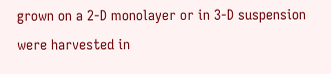grown on a 2-D monolayer or in 3-D suspension were harvested in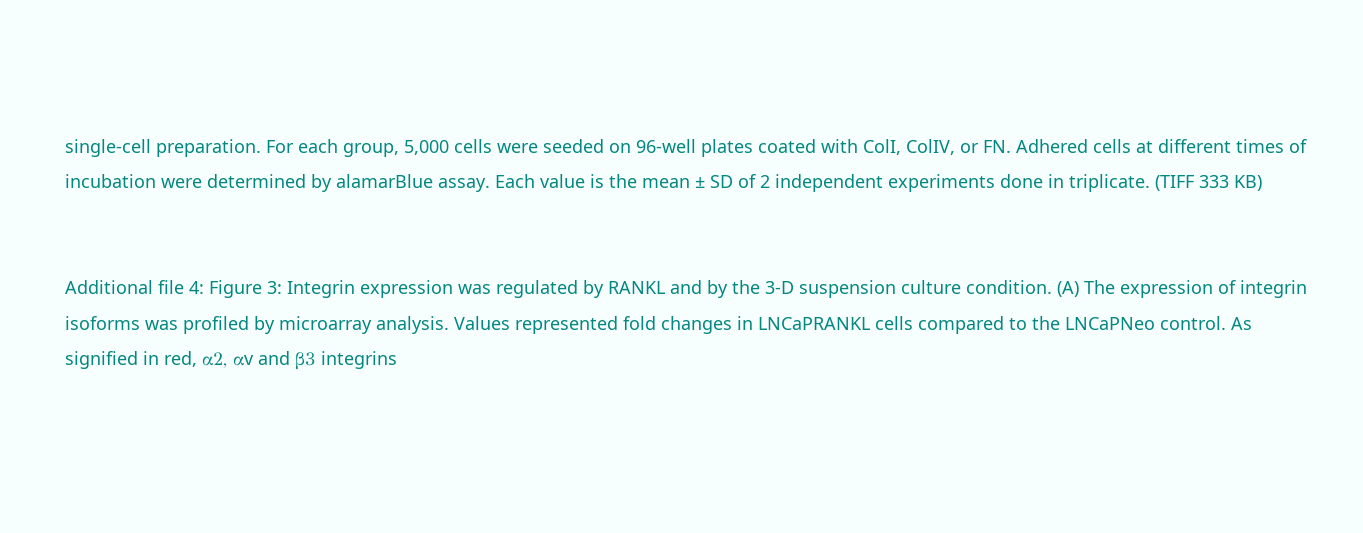single-cell preparation. For each group, 5,000 cells were seeded on 96-well plates coated with ColI, ColIV, or FN. Adhered cells at different times of incubation were determined by alamarBlue assay. Each value is the mean ± SD of 2 independent experiments done in triplicate. (TIFF 333 KB)


Additional file 4: Figure 3: Integrin expression was regulated by RANKL and by the 3-D suspension culture condition. (A) The expression of integrin isoforms was profiled by microarray analysis. Values represented fold changes in LNCaPRANKL cells compared to the LNCaPNeo control. As signified in red, α2, αv and β3 integrins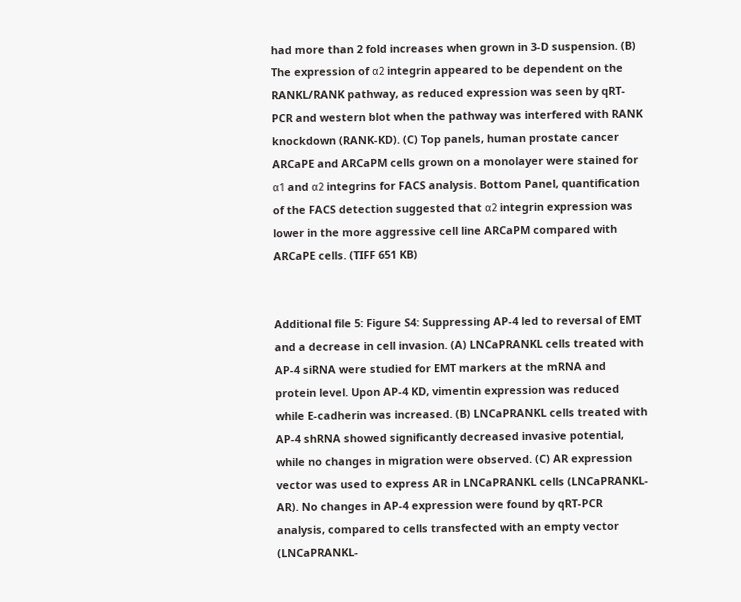had more than 2 fold increases when grown in 3-D suspension. (B) The expression of α2 integrin appeared to be dependent on the RANKL/RANK pathway, as reduced expression was seen by qRT-PCR and western blot when the pathway was interfered with RANK knockdown (RANK-KD). (C) Top panels, human prostate cancer ARCaPE and ARCaPM cells grown on a monolayer were stained for α1 and α2 integrins for FACS analysis. Bottom Panel, quantification of the FACS detection suggested that α2 integrin expression was lower in the more aggressive cell line ARCaPM compared with ARCaPE cells. (TIFF 651 KB)


Additional file 5: Figure S4: Suppressing AP-4 led to reversal of EMT and a decrease in cell invasion. (A) LNCaPRANKL cells treated with AP-4 siRNA were studied for EMT markers at the mRNA and protein level. Upon AP-4 KD, vimentin expression was reduced while E-cadherin was increased. (B) LNCaPRANKL cells treated with AP-4 shRNA showed significantly decreased invasive potential, while no changes in migration were observed. (C) AR expression vector was used to express AR in LNCaPRANKL cells (LNCaPRANKL-AR). No changes in AP-4 expression were found by qRT-PCR analysis, compared to cells transfected with an empty vector (LNCaPRANKL-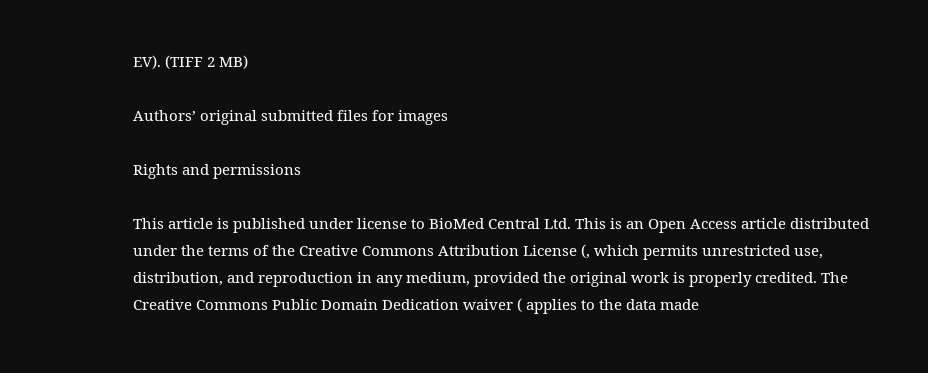EV). (TIFF 2 MB)

Authors’ original submitted files for images

Rights and permissions

This article is published under license to BioMed Central Ltd. This is an Open Access article distributed under the terms of the Creative Commons Attribution License (, which permits unrestricted use, distribution, and reproduction in any medium, provided the original work is properly credited. The Creative Commons Public Domain Dedication waiver ( applies to the data made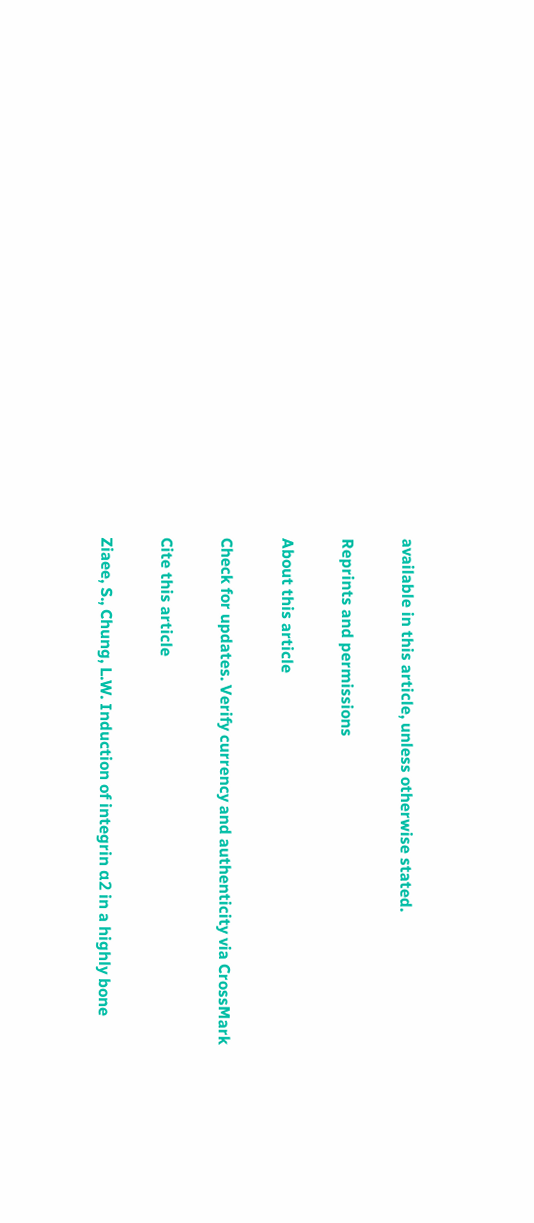available in this article, unless otherwise stated.

Reprints and permissions

About this article

Check for updates. Verify currency and authenticity via CrossMark

Cite this article

Ziaee, S., Chung, L.W. Induction of integrin α2 in a highly bone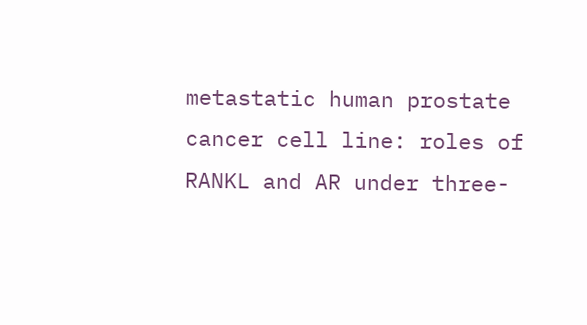metastatic human prostate cancer cell line: roles of RANKL and AR under three-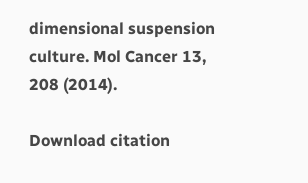dimensional suspension culture. Mol Cancer 13, 208 (2014).

Download citation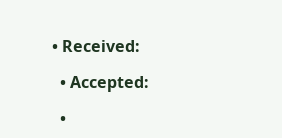• Received:

  • Accepted:

  •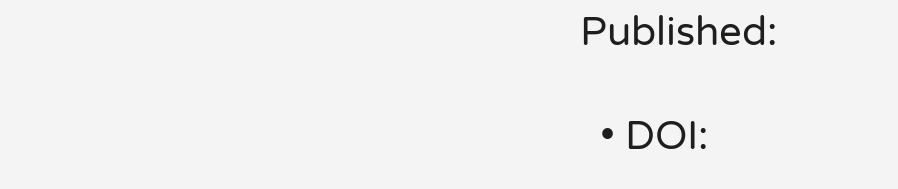Published:

  • DOI: